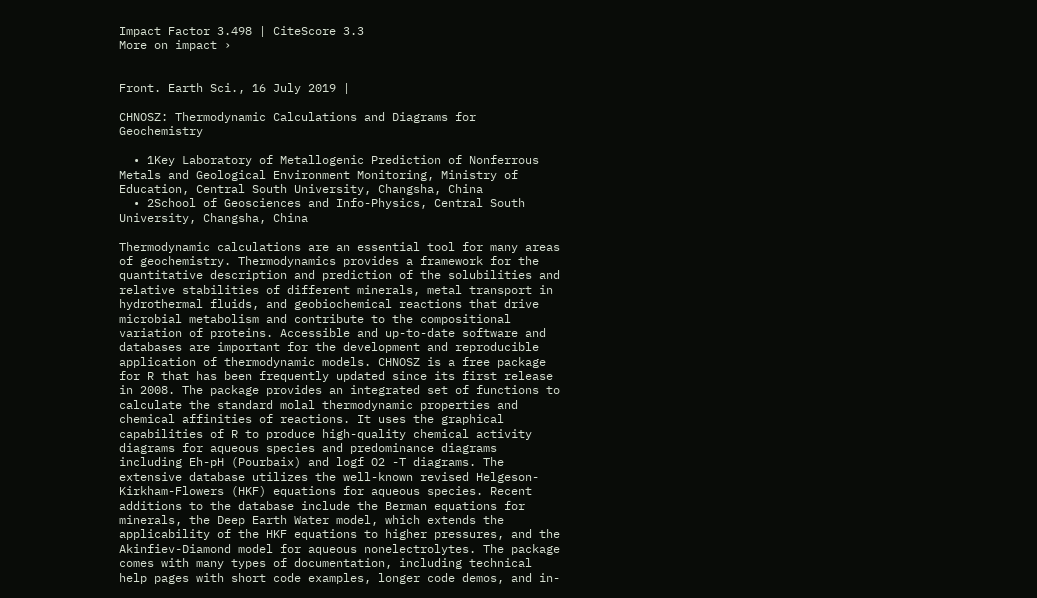Impact Factor 3.498 | CiteScore 3.3
More on impact ›


Front. Earth Sci., 16 July 2019 |

CHNOSZ: Thermodynamic Calculations and Diagrams for Geochemistry

  • 1Key Laboratory of Metallogenic Prediction of Nonferrous Metals and Geological Environment Monitoring, Ministry of Education, Central South University, Changsha, China
  • 2School of Geosciences and Info-Physics, Central South University, Changsha, China

Thermodynamic calculations are an essential tool for many areas of geochemistry. Thermodynamics provides a framework for the quantitative description and prediction of the solubilities and relative stabilities of different minerals, metal transport in hydrothermal fluids, and geobiochemical reactions that drive microbial metabolism and contribute to the compositional variation of proteins. Accessible and up-to-date software and databases are important for the development and reproducible application of thermodynamic models. CHNOSZ is a free package for R that has been frequently updated since its first release in 2008. The package provides an integrated set of functions to calculate the standard molal thermodynamic properties and chemical affinities of reactions. It uses the graphical capabilities of R to produce high-quality chemical activity diagrams for aqueous species and predominance diagrams including Eh-pH (Pourbaix) and logf O2 -T diagrams. The extensive database utilizes the well-known revised Helgeson-Kirkham-Flowers (HKF) equations for aqueous species. Recent additions to the database include the Berman equations for minerals, the Deep Earth Water model, which extends the applicability of the HKF equations to higher pressures, and the Akinfiev-Diamond model for aqueous nonelectrolytes. The package comes with many types of documentation, including technical help pages with short code examples, longer code demos, and in-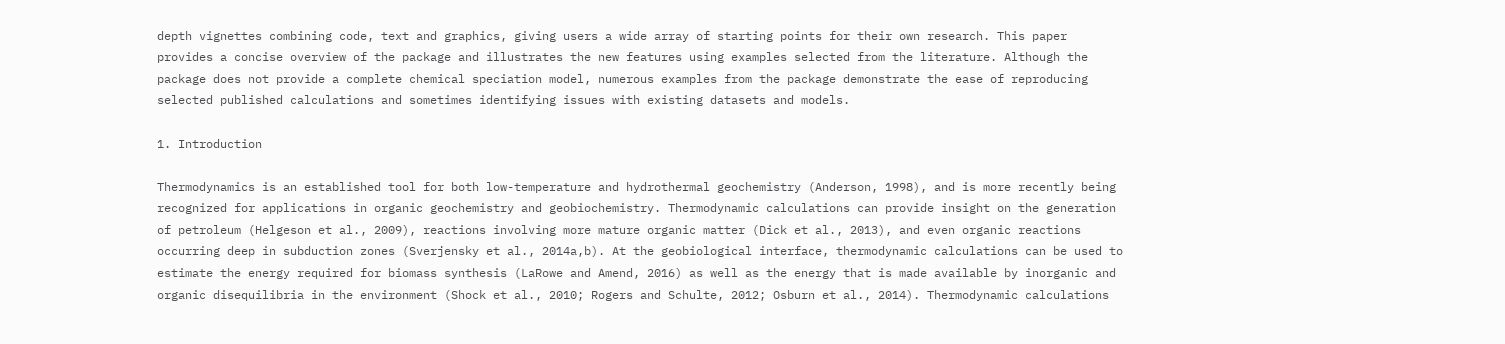depth vignettes combining code, text and graphics, giving users a wide array of starting points for their own research. This paper provides a concise overview of the package and illustrates the new features using examples selected from the literature. Although the package does not provide a complete chemical speciation model, numerous examples from the package demonstrate the ease of reproducing selected published calculations and sometimes identifying issues with existing datasets and models.

1. Introduction

Thermodynamics is an established tool for both low-temperature and hydrothermal geochemistry (Anderson, 1998), and is more recently being recognized for applications in organic geochemistry and geobiochemistry. Thermodynamic calculations can provide insight on the generation of petroleum (Helgeson et al., 2009), reactions involving more mature organic matter (Dick et al., 2013), and even organic reactions occurring deep in subduction zones (Sverjensky et al., 2014a,b). At the geobiological interface, thermodynamic calculations can be used to estimate the energy required for biomass synthesis (LaRowe and Amend, 2016) as well as the energy that is made available by inorganic and organic disequilibria in the environment (Shock et al., 2010; Rogers and Schulte, 2012; Osburn et al., 2014). Thermodynamic calculations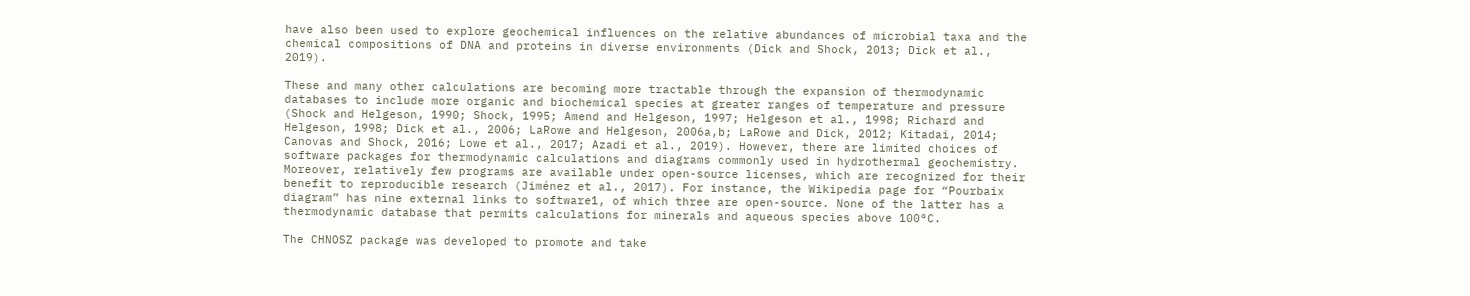have also been used to explore geochemical influences on the relative abundances of microbial taxa and the chemical compositions of DNA and proteins in diverse environments (Dick and Shock, 2013; Dick et al., 2019).

These and many other calculations are becoming more tractable through the expansion of thermodynamic databases to include more organic and biochemical species at greater ranges of temperature and pressure (Shock and Helgeson, 1990; Shock, 1995; Amend and Helgeson, 1997; Helgeson et al., 1998; Richard and Helgeson, 1998; Dick et al., 2006; LaRowe and Helgeson, 2006a,b; LaRowe and Dick, 2012; Kitadai, 2014; Canovas and Shock, 2016; Lowe et al., 2017; Azadi et al., 2019). However, there are limited choices of software packages for thermodynamic calculations and diagrams commonly used in hydrothermal geochemistry. Moreover, relatively few programs are available under open-source licenses, which are recognized for their benefit to reproducible research (Jiménez et al., 2017). For instance, the Wikipedia page for “Pourbaix diagram” has nine external links to software1, of which three are open-source. None of the latter has a thermodynamic database that permits calculations for minerals and aqueous species above 100°C.

The CHNOSZ package was developed to promote and take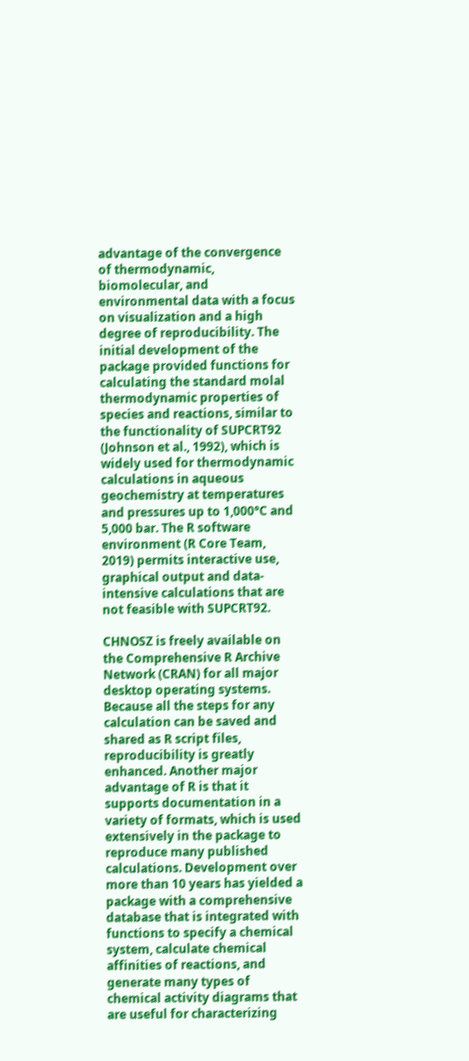advantage of the convergence of thermodynamic, biomolecular, and environmental data with a focus on visualization and a high degree of reproducibility. The initial development of the package provided functions for calculating the standard molal thermodynamic properties of species and reactions, similar to the functionality of SUPCRT92 (Johnson et al., 1992), which is widely used for thermodynamic calculations in aqueous geochemistry at temperatures and pressures up to 1,000°C and 5,000 bar. The R software environment (R Core Team, 2019) permits interactive use, graphical output and data-intensive calculations that are not feasible with SUPCRT92.

CHNOSZ is freely available on the Comprehensive R Archive Network (CRAN) for all major desktop operating systems. Because all the steps for any calculation can be saved and shared as R script files, reproducibility is greatly enhanced. Another major advantage of R is that it supports documentation in a variety of formats, which is used extensively in the package to reproduce many published calculations. Development over more than 10 years has yielded a package with a comprehensive database that is integrated with functions to specify a chemical system, calculate chemical affinities of reactions, and generate many types of chemical activity diagrams that are useful for characterizing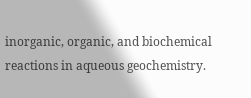inorganic, organic, and biochemical reactions in aqueous geochemistry.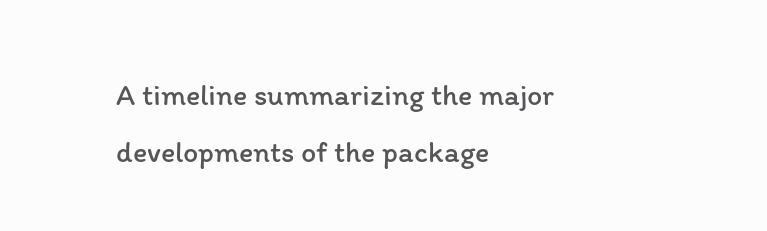A timeline summarizing the major developments of the package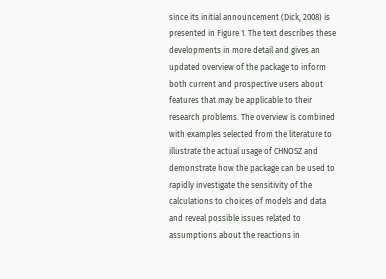since its initial announcement (Dick, 2008) is presented in Figure 1. The text describes these developments in more detail and gives an updated overview of the package to inform both current and prospective users about features that may be applicable to their research problems. The overview is combined with examples selected from the literature to illustrate the actual usage of CHNOSZ and demonstrate how the package can be used to rapidly investigate the sensitivity of the calculations to choices of models and data and reveal possible issues related to assumptions about the reactions in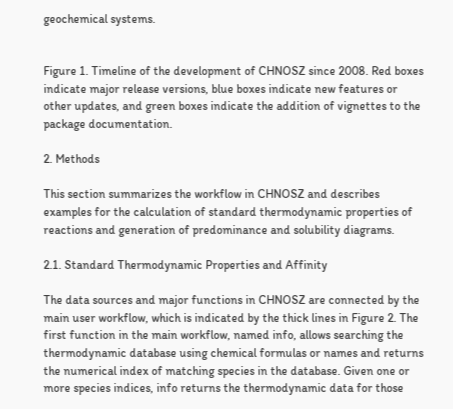geochemical systems.


Figure 1. Timeline of the development of CHNOSZ since 2008. Red boxes indicate major release versions, blue boxes indicate new features or other updates, and green boxes indicate the addition of vignettes to the package documentation.

2. Methods

This section summarizes the workflow in CHNOSZ and describes examples for the calculation of standard thermodynamic properties of reactions and generation of predominance and solubility diagrams.

2.1. Standard Thermodynamic Properties and Affinity

The data sources and major functions in CHNOSZ are connected by the main user workflow, which is indicated by the thick lines in Figure 2. The first function in the main workflow, named info, allows searching the thermodynamic database using chemical formulas or names and returns the numerical index of matching species in the database. Given one or more species indices, info returns the thermodynamic data for those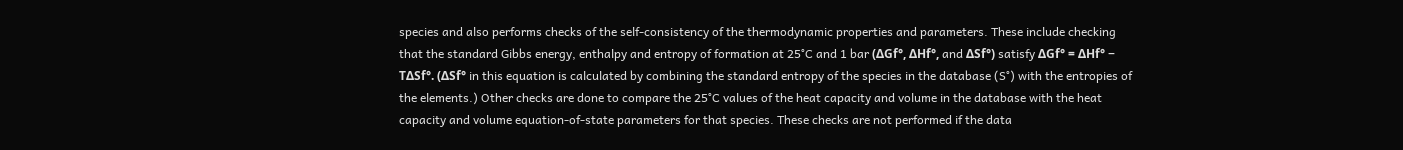species and also performs checks of the self-consistency of the thermodynamic properties and parameters. These include checking that the standard Gibbs energy, enthalpy and entropy of formation at 25°C and 1 bar (ΔGf°, ΔHf°, and ΔSf°) satisfy ΔGf° = ΔHf° − TΔSf°. (ΔSf° in this equation is calculated by combining the standard entropy of the species in the database (S°) with the entropies of the elements.) Other checks are done to compare the 25°C values of the heat capacity and volume in the database with the heat capacity and volume equation-of-state parameters for that species. These checks are not performed if the data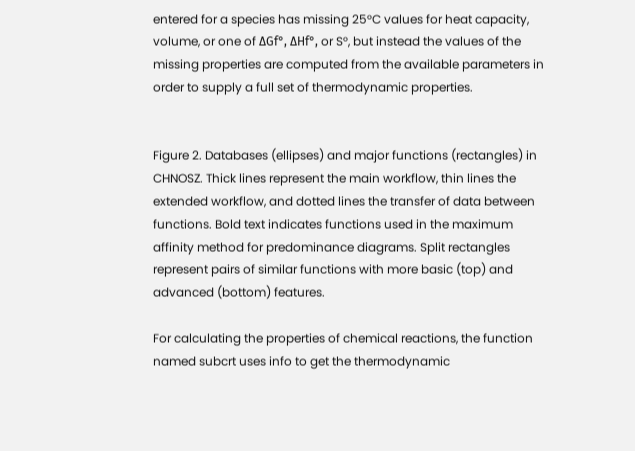entered for a species has missing 25°C values for heat capacity, volume, or one of ΔGf°, ΔHf°, or S°, but instead the values of the missing properties are computed from the available parameters in order to supply a full set of thermodynamic properties.


Figure 2. Databases (ellipses) and major functions (rectangles) in CHNOSZ. Thick lines represent the main workflow, thin lines the extended workflow, and dotted lines the transfer of data between functions. Bold text indicates functions used in the maximum affinity method for predominance diagrams. Split rectangles represent pairs of similar functions with more basic (top) and advanced (bottom) features.

For calculating the properties of chemical reactions, the function named subcrt uses info to get the thermodynamic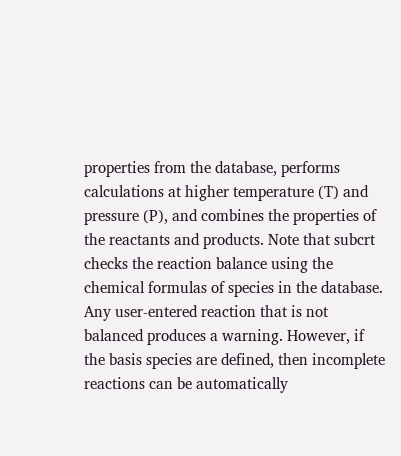properties from the database, performs calculations at higher temperature (T) and pressure (P), and combines the properties of the reactants and products. Note that subcrt checks the reaction balance using the chemical formulas of species in the database. Any user-entered reaction that is not balanced produces a warning. However, if the basis species are defined, then incomplete reactions can be automatically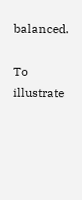balanced.

To illustrate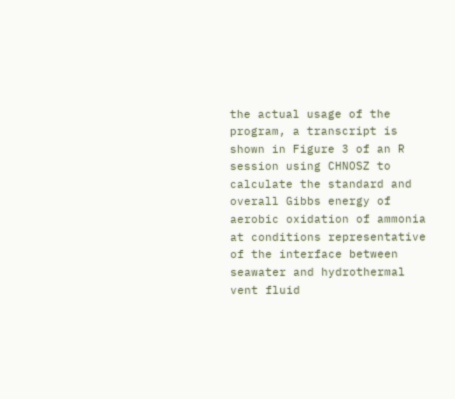the actual usage of the program, a transcript is shown in Figure 3 of an R session using CHNOSZ to calculate the standard and overall Gibbs energy of aerobic oxidation of ammonia at conditions representative of the interface between seawater and hydrothermal vent fluid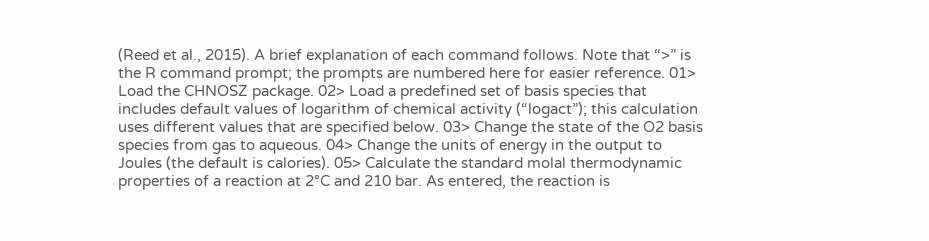(Reed et al., 2015). A brief explanation of each command follows. Note that “>” is the R command prompt; the prompts are numbered here for easier reference. 01> Load the CHNOSZ package. 02> Load a predefined set of basis species that includes default values of logarithm of chemical activity (“logact”); this calculation uses different values that are specified below. 03> Change the state of the O2 basis species from gas to aqueous. 04> Change the units of energy in the output to Joules (the default is calories). 05> Calculate the standard molal thermodynamic properties of a reaction at 2°C and 210 bar. As entered, the reaction is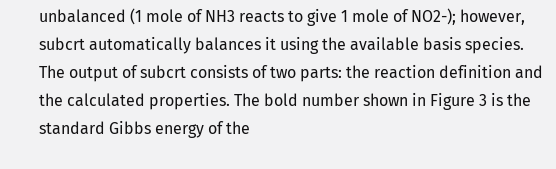unbalanced (1 mole of NH3 reacts to give 1 mole of NO2-); however, subcrt automatically balances it using the available basis species. The output of subcrt consists of two parts: the reaction definition and the calculated properties. The bold number shown in Figure 3 is the standard Gibbs energy of the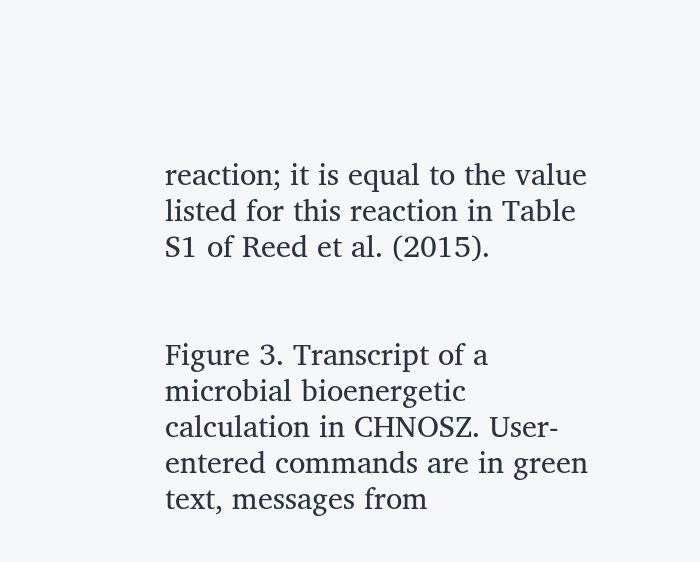reaction; it is equal to the value listed for this reaction in Table S1 of Reed et al. (2015).


Figure 3. Transcript of a microbial bioenergetic calculation in CHNOSZ. User-entered commands are in green text, messages from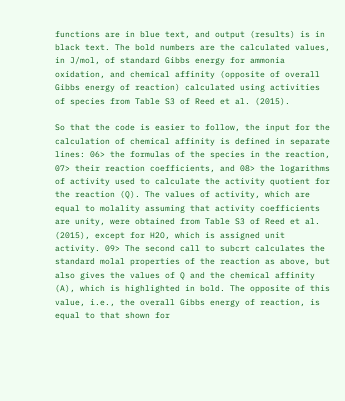functions are in blue text, and output (results) is in black text. The bold numbers are the calculated values, in J/mol, of standard Gibbs energy for ammonia oxidation, and chemical affinity (opposite of overall Gibbs energy of reaction) calculated using activities of species from Table S3 of Reed et al. (2015).

So that the code is easier to follow, the input for the calculation of chemical affinity is defined in separate lines: 06> the formulas of the species in the reaction, 07> their reaction coefficients, and 08> the logarithms of activity used to calculate the activity quotient for the reaction (Q). The values of activity, which are equal to molality assuming that activity coefficients are unity, were obtained from Table S3 of Reed et al. (2015), except for H2O, which is assigned unit activity. 09> The second call to subcrt calculates the standard molal properties of the reaction as above, but also gives the values of Q and the chemical affinity (A), which is highlighted in bold. The opposite of this value, i.e., the overall Gibbs energy of reaction, is equal to that shown for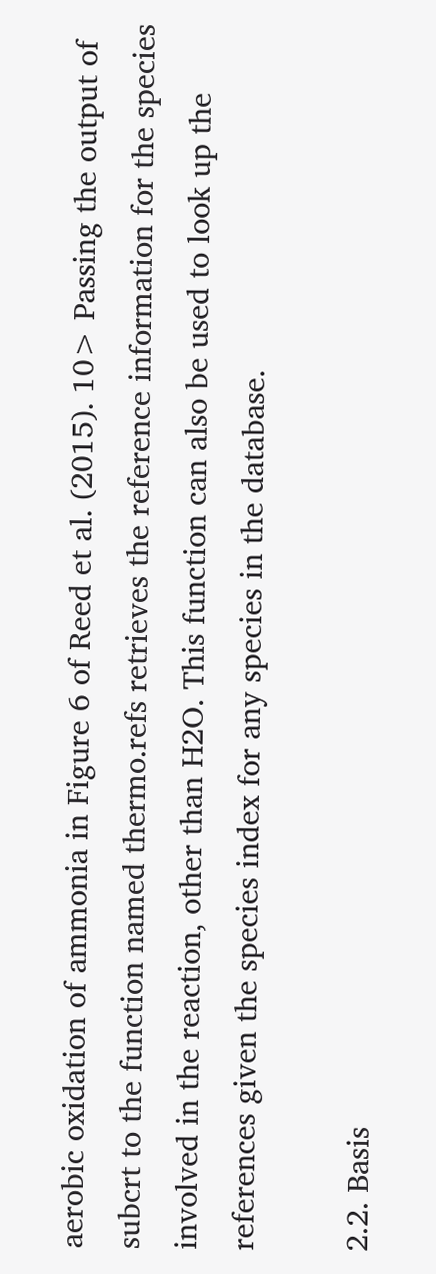aerobic oxidation of ammonia in Figure 6 of Reed et al. (2015). 10> Passing the output of subcrt to the function named thermo.refs retrieves the reference information for the species involved in the reaction, other than H2O. This function can also be used to look up the references given the species index for any species in the database.

2.2. Basis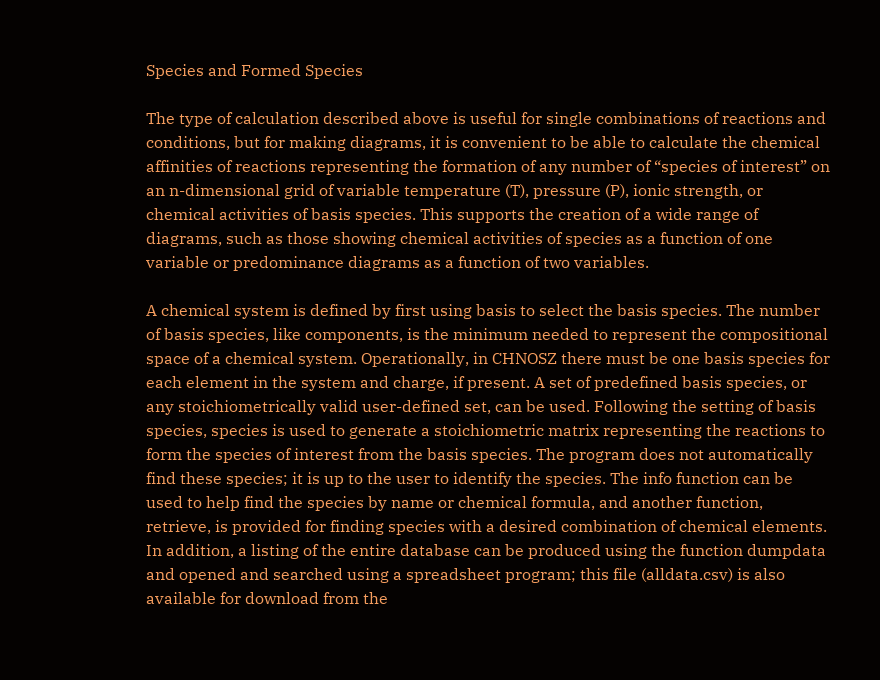Species and Formed Species

The type of calculation described above is useful for single combinations of reactions and conditions, but for making diagrams, it is convenient to be able to calculate the chemical affinities of reactions representing the formation of any number of “species of interest” on an n-dimensional grid of variable temperature (T), pressure (P), ionic strength, or chemical activities of basis species. This supports the creation of a wide range of diagrams, such as those showing chemical activities of species as a function of one variable or predominance diagrams as a function of two variables.

A chemical system is defined by first using basis to select the basis species. The number of basis species, like components, is the minimum needed to represent the compositional space of a chemical system. Operationally, in CHNOSZ there must be one basis species for each element in the system and charge, if present. A set of predefined basis species, or any stoichiometrically valid user-defined set, can be used. Following the setting of basis species, species is used to generate a stoichiometric matrix representing the reactions to form the species of interest from the basis species. The program does not automatically find these species; it is up to the user to identify the species. The info function can be used to help find the species by name or chemical formula, and another function, retrieve, is provided for finding species with a desired combination of chemical elements. In addition, a listing of the entire database can be produced using the function dumpdata and opened and searched using a spreadsheet program; this file (alldata.csv) is also available for download from the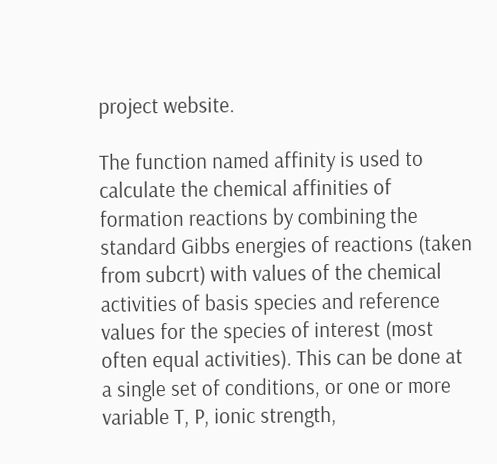project website.

The function named affinity is used to calculate the chemical affinities of formation reactions by combining the standard Gibbs energies of reactions (taken from subcrt) with values of the chemical activities of basis species and reference values for the species of interest (most often equal activities). This can be done at a single set of conditions, or one or more variable T, P, ionic strength,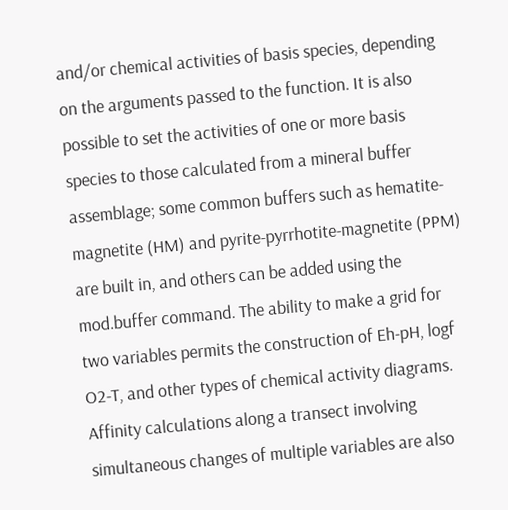and/or chemical activities of basis species, depending on the arguments passed to the function. It is also possible to set the activities of one or more basis species to those calculated from a mineral buffer assemblage; some common buffers such as hematite-magnetite (HM) and pyrite-pyrrhotite-magnetite (PPM) are built in, and others can be added using the mod.buffer command. The ability to make a grid for two variables permits the construction of Eh-pH, logf O2-T, and other types of chemical activity diagrams. Affinity calculations along a transect involving simultaneous changes of multiple variables are also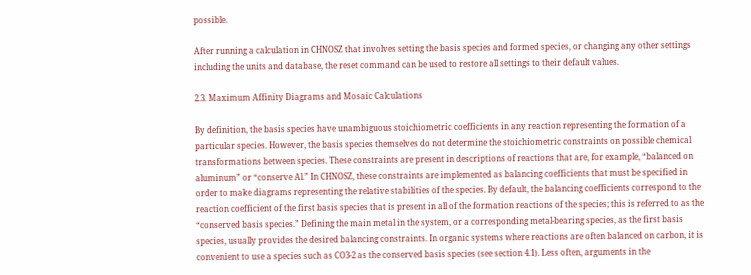possible.

After running a calculation in CHNOSZ that involves setting the basis species and formed species, or changing any other settings including the units and database, the reset command can be used to restore all settings to their default values.

2.3. Maximum Affinity Diagrams and Mosaic Calculations

By definition, the basis species have unambiguous stoichiometric coefficients in any reaction representing the formation of a particular species. However, the basis species themselves do not determine the stoichiometric constraints on possible chemical transformations between species. These constraints are present in descriptions of reactions that are, for example, “balanced on aluminum” or “conserve Al.” In CHNOSZ, these constraints are implemented as balancing coefficients that must be specified in order to make diagrams representing the relative stabilities of the species. By default, the balancing coefficients correspond to the reaction coefficient of the first basis species that is present in all of the formation reactions of the species; this is referred to as the “conserved basis species.” Defining the main metal in the system, or a corresponding metal-bearing species, as the first basis species, usually provides the desired balancing constraints. In organic systems where reactions are often balanced on carbon, it is convenient to use a species such as CO3-2 as the conserved basis species (see section 4.1). Less often, arguments in the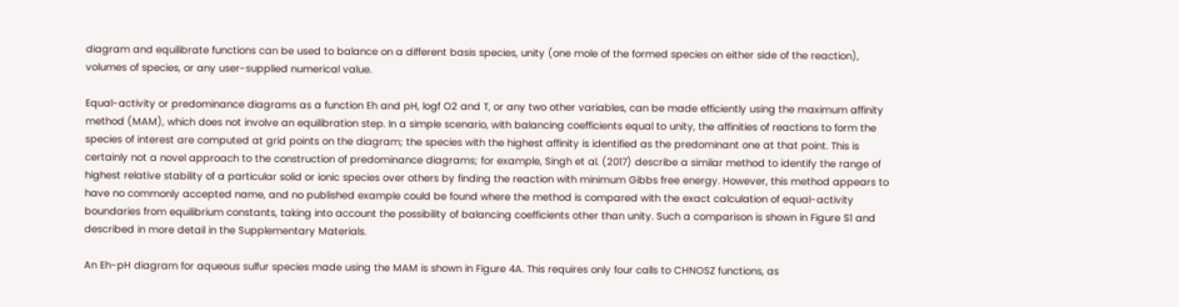diagram and equilibrate functions can be used to balance on a different basis species, unity (one mole of the formed species on either side of the reaction), volumes of species, or any user-supplied numerical value.

Equal-activity or predominance diagrams as a function Eh and pH, logf O2 and T, or any two other variables, can be made efficiently using the maximum affinity method (MAM), which does not involve an equilibration step. In a simple scenario, with balancing coefficients equal to unity, the affinities of reactions to form the species of interest are computed at grid points on the diagram; the species with the highest affinity is identified as the predominant one at that point. This is certainly not a novel approach to the construction of predominance diagrams; for example, Singh et al. (2017) describe a similar method to identify the range of highest relative stability of a particular solid or ionic species over others by finding the reaction with minimum Gibbs free energy. However, this method appears to have no commonly accepted name, and no published example could be found where the method is compared with the exact calculation of equal-activity boundaries from equilibrium constants, taking into account the possibility of balancing coefficients other than unity. Such a comparison is shown in Figure S1 and described in more detail in the Supplementary Materials.

An Eh-pH diagram for aqueous sulfur species made using the MAM is shown in Figure 4A. This requires only four calls to CHNOSZ functions, as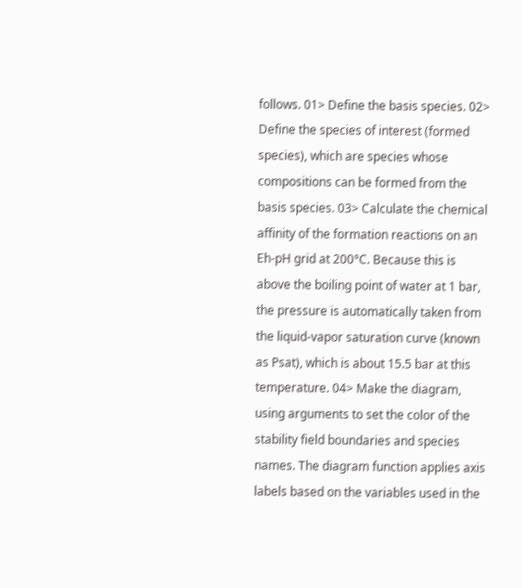follows. 01> Define the basis species. 02> Define the species of interest (formed species), which are species whose compositions can be formed from the basis species. 03> Calculate the chemical affinity of the formation reactions on an Eh-pH grid at 200°C. Because this is above the boiling point of water at 1 bar, the pressure is automatically taken from the liquid-vapor saturation curve (known as Psat), which is about 15.5 bar at this temperature. 04> Make the diagram, using arguments to set the color of the stability field boundaries and species names. The diagram function applies axis labels based on the variables used in the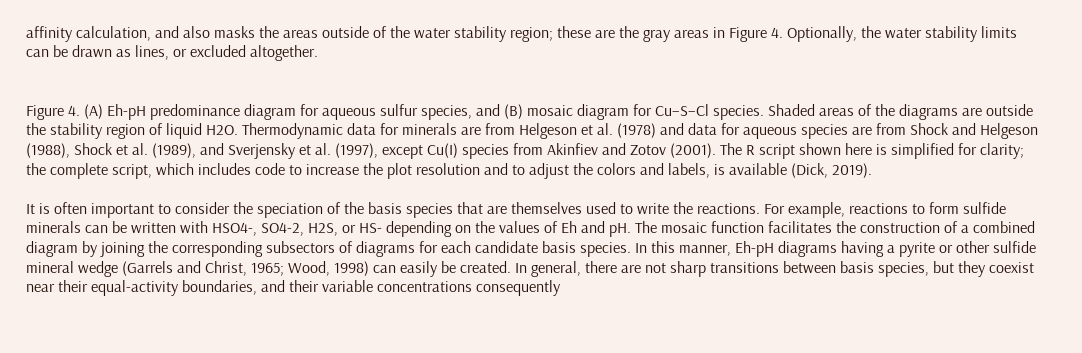affinity calculation, and also masks the areas outside of the water stability region; these are the gray areas in Figure 4. Optionally, the water stability limits can be drawn as lines, or excluded altogether.


Figure 4. (A) Eh-pH predominance diagram for aqueous sulfur species, and (B) mosaic diagram for Cu–S–Cl species. Shaded areas of the diagrams are outside the stability region of liquid H2O. Thermodynamic data for minerals are from Helgeson et al. (1978) and data for aqueous species are from Shock and Helgeson (1988), Shock et al. (1989), and Sverjensky et al. (1997), except Cu(I) species from Akinfiev and Zotov (2001). The R script shown here is simplified for clarity; the complete script, which includes code to increase the plot resolution and to adjust the colors and labels, is available (Dick, 2019).

It is often important to consider the speciation of the basis species that are themselves used to write the reactions. For example, reactions to form sulfide minerals can be written with HSO4-, SO4-2, H2S, or HS- depending on the values of Eh and pH. The mosaic function facilitates the construction of a combined diagram by joining the corresponding subsectors of diagrams for each candidate basis species. In this manner, Eh-pH diagrams having a pyrite or other sulfide mineral wedge (Garrels and Christ, 1965; Wood, 1998) can easily be created. In general, there are not sharp transitions between basis species, but they coexist near their equal-activity boundaries, and their variable concentrations consequently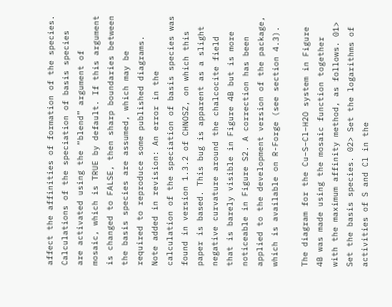affect the affinities of formation of the species. Calculations of the speciation of basis species are activated using the “blend” argument of mosaic, which is TRUE by default. If this argument is changed to FALSE, then sharp boundaries between the basis species are assumed, which may be required to reproduce some published diagrams. Note added in revision: An error in the calculation of the speciation of basis species was found in version 1.3.2 of CHNOSZ, on which this paper is based. This bug is apparent as a slight negative curvature around the chalcocite field that is barely visible in Figure 4B but is more noticeable in Figure S2. A correction has been applied to the development version of the package, which is available on R-Forge (see section 4.3).

The diagram for the Cu–S–Cl–H2O system in Figure 4B was made using the mosaic function together with the maximum affinity method, as follows. 01> Set the basis species. 02> Set the logarithms of activities of S and Cl in the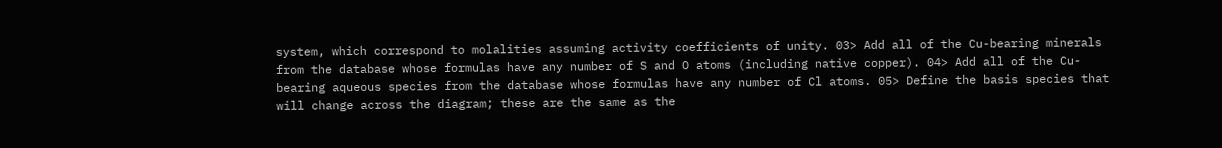system, which correspond to molalities assuming activity coefficients of unity. 03> Add all of the Cu-bearing minerals from the database whose formulas have any number of S and O atoms (including native copper). 04> Add all of the Cu-bearing aqueous species from the database whose formulas have any number of Cl atoms. 05> Define the basis species that will change across the diagram; these are the same as the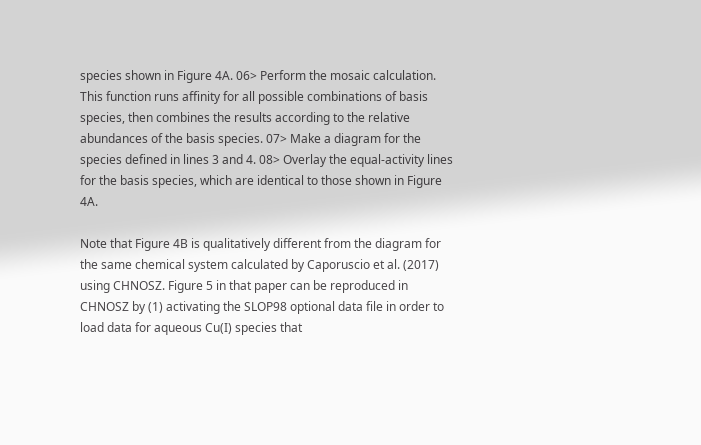species shown in Figure 4A. 06> Perform the mosaic calculation. This function runs affinity for all possible combinations of basis species, then combines the results according to the relative abundances of the basis species. 07> Make a diagram for the species defined in lines 3 and 4. 08> Overlay the equal-activity lines for the basis species, which are identical to those shown in Figure 4A.

Note that Figure 4B is qualitatively different from the diagram for the same chemical system calculated by Caporuscio et al. (2017) using CHNOSZ. Figure 5 in that paper can be reproduced in CHNOSZ by (1) activating the SLOP98 optional data file in order to load data for aqueous Cu(I) species that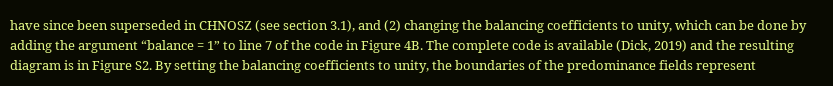have since been superseded in CHNOSZ (see section 3.1), and (2) changing the balancing coefficients to unity, which can be done by adding the argument “balance = 1” to line 7 of the code in Figure 4B. The complete code is available (Dick, 2019) and the resulting diagram is in Figure S2. By setting the balancing coefficients to unity, the boundaries of the predominance fields represent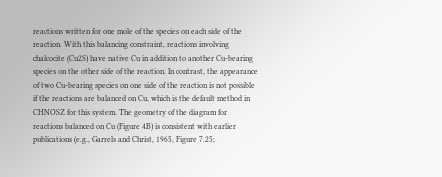reactions written for one mole of the species on each side of the reaction. With this balancing constraint, reactions involving chalcocite (Cu2S) have native Cu in addition to another Cu-bearing species on the other side of the reaction. In contrast, the appearance of two Cu-bearing species on one side of the reaction is not possible if the reactions are balanced on Cu, which is the default method in CHNOSZ for this system. The geometry of the diagram for reactions balanced on Cu (Figure 4B) is consistent with earlier publications (e.g., Garrels and Christ, 1965, Figure 7.25;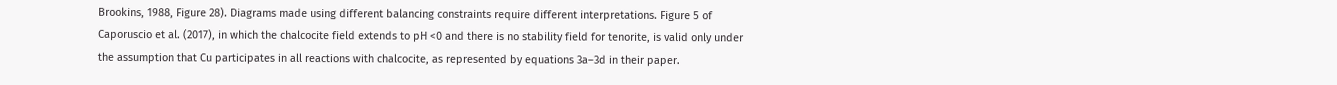Brookins, 1988, Figure 28). Diagrams made using different balancing constraints require different interpretations. Figure 5 of Caporuscio et al. (2017), in which the chalcocite field extends to pH <0 and there is no stability field for tenorite, is valid only under the assumption that Cu participates in all reactions with chalcocite, as represented by equations 3a–3d in their paper.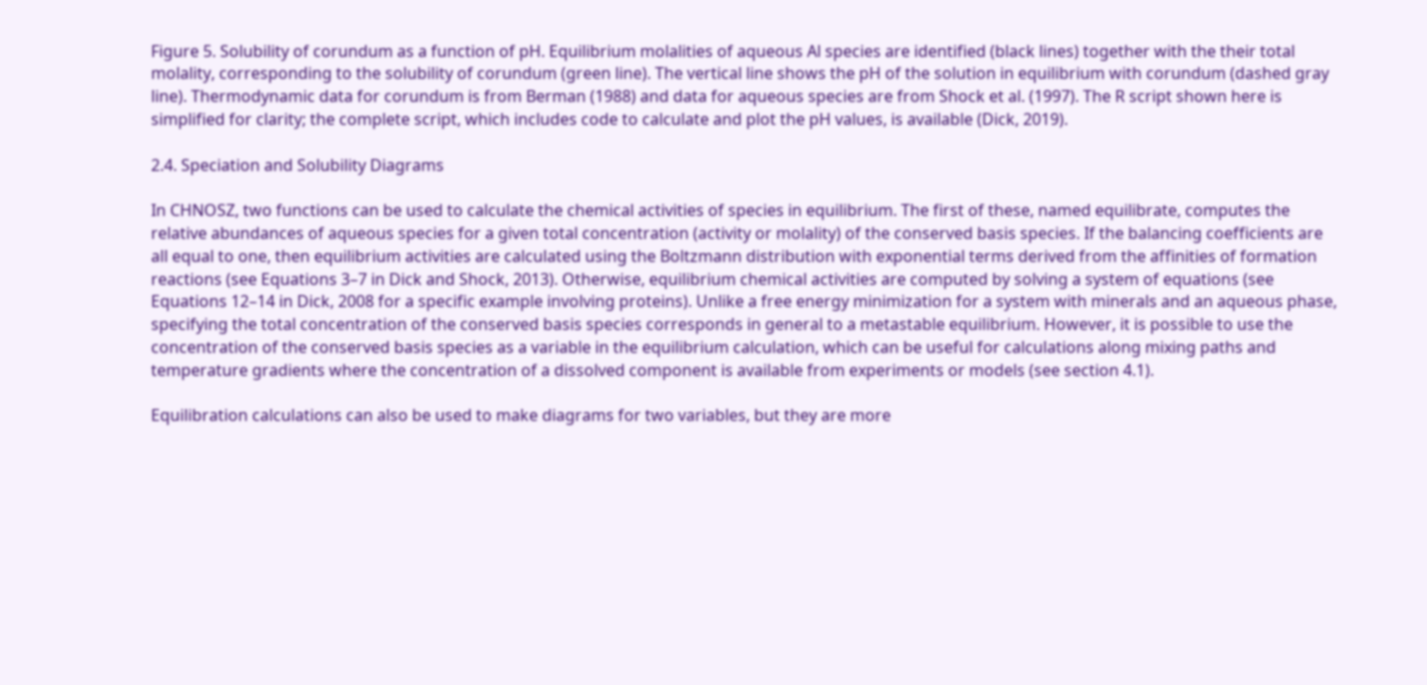Figure 5. Solubility of corundum as a function of pH. Equilibrium molalities of aqueous Al species are identified (black lines) together with the their total molality, corresponding to the solubility of corundum (green line). The vertical line shows the pH of the solution in equilibrium with corundum (dashed gray line). Thermodynamic data for corundum is from Berman (1988) and data for aqueous species are from Shock et al. (1997). The R script shown here is simplified for clarity; the complete script, which includes code to calculate and plot the pH values, is available (Dick, 2019).

2.4. Speciation and Solubility Diagrams

In CHNOSZ, two functions can be used to calculate the chemical activities of species in equilibrium. The first of these, named equilibrate, computes the relative abundances of aqueous species for a given total concentration (activity or molality) of the conserved basis species. If the balancing coefficients are all equal to one, then equilibrium activities are calculated using the Boltzmann distribution with exponential terms derived from the affinities of formation reactions (see Equations 3–7 in Dick and Shock, 2013). Otherwise, equilibrium chemical activities are computed by solving a system of equations (see Equations 12–14 in Dick, 2008 for a specific example involving proteins). Unlike a free energy minimization for a system with minerals and an aqueous phase, specifying the total concentration of the conserved basis species corresponds in general to a metastable equilibrium. However, it is possible to use the concentration of the conserved basis species as a variable in the equilibrium calculation, which can be useful for calculations along mixing paths and temperature gradients where the concentration of a dissolved component is available from experiments or models (see section 4.1).

Equilibration calculations can also be used to make diagrams for two variables, but they are more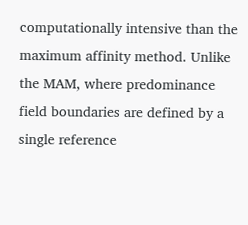computationally intensive than the maximum affinity method. Unlike the MAM, where predominance field boundaries are defined by a single reference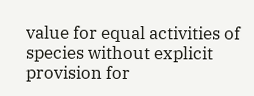value for equal activities of species without explicit provision for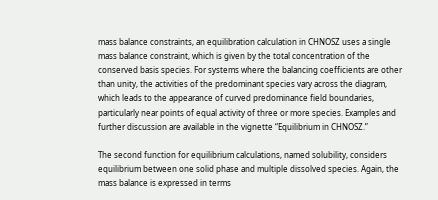mass balance constraints, an equilibration calculation in CHNOSZ uses a single mass balance constraint, which is given by the total concentration of the conserved basis species. For systems where the balancing coefficients are other than unity, the activities of the predominant species vary across the diagram, which leads to the appearance of curved predominance field boundaries, particularly near points of equal activity of three or more species. Examples and further discussion are available in the vignette “Equilibrium in CHNOSZ.”

The second function for equilibrium calculations, named solubility, considers equilibrium between one solid phase and multiple dissolved species. Again, the mass balance is expressed in terms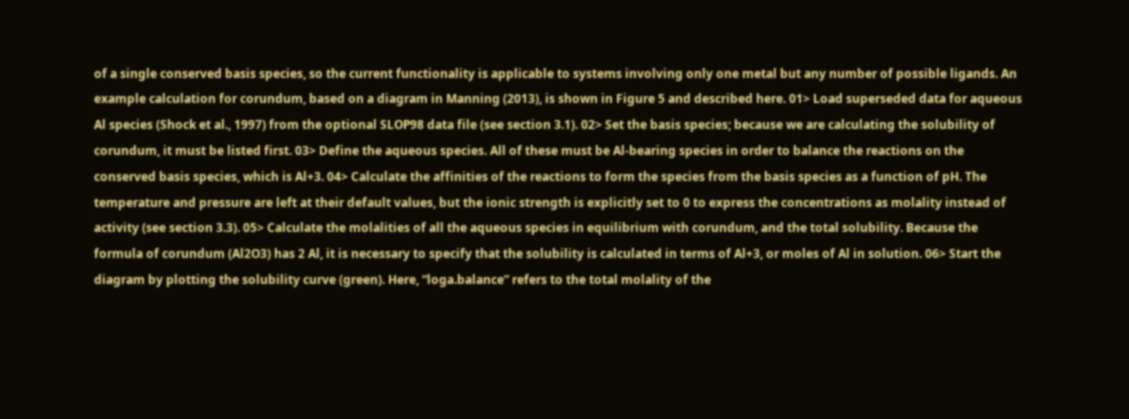of a single conserved basis species, so the current functionality is applicable to systems involving only one metal but any number of possible ligands. An example calculation for corundum, based on a diagram in Manning (2013), is shown in Figure 5 and described here. 01> Load superseded data for aqueous Al species (Shock et al., 1997) from the optional SLOP98 data file (see section 3.1). 02> Set the basis species; because we are calculating the solubility of corundum, it must be listed first. 03> Define the aqueous species. All of these must be Al-bearing species in order to balance the reactions on the conserved basis species, which is Al+3. 04> Calculate the affinities of the reactions to form the species from the basis species as a function of pH. The temperature and pressure are left at their default values, but the ionic strength is explicitly set to 0 to express the concentrations as molality instead of activity (see section 3.3). 05> Calculate the molalities of all the aqueous species in equilibrium with corundum, and the total solubility. Because the formula of corundum (Al2O3) has 2 Al, it is necessary to specify that the solubility is calculated in terms of Al+3, or moles of Al in solution. 06> Start the diagram by plotting the solubility curve (green). Here, “loga.balance” refers to the total molality of the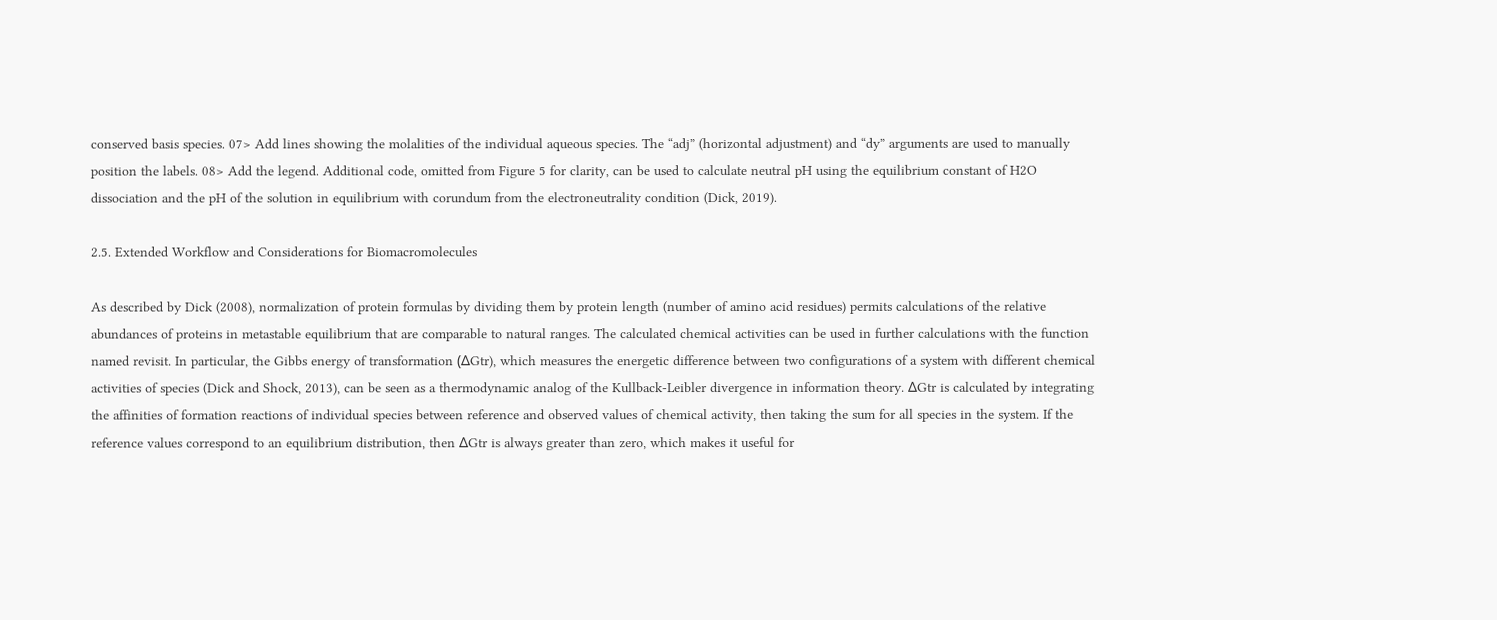conserved basis species. 07> Add lines showing the molalities of the individual aqueous species. The “adj” (horizontal adjustment) and “dy” arguments are used to manually position the labels. 08> Add the legend. Additional code, omitted from Figure 5 for clarity, can be used to calculate neutral pH using the equilibrium constant of H2O dissociation and the pH of the solution in equilibrium with corundum from the electroneutrality condition (Dick, 2019).

2.5. Extended Workflow and Considerations for Biomacromolecules

As described by Dick (2008), normalization of protein formulas by dividing them by protein length (number of amino acid residues) permits calculations of the relative abundances of proteins in metastable equilibrium that are comparable to natural ranges. The calculated chemical activities can be used in further calculations with the function named revisit. In particular, the Gibbs energy of transformation (ΔGtr), which measures the energetic difference between two configurations of a system with different chemical activities of species (Dick and Shock, 2013), can be seen as a thermodynamic analog of the Kullback-Leibler divergence in information theory. ΔGtr is calculated by integrating the affinities of formation reactions of individual species between reference and observed values of chemical activity, then taking the sum for all species in the system. If the reference values correspond to an equilibrium distribution, then ΔGtr is always greater than zero, which makes it useful for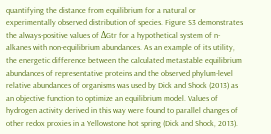quantifying the distance from equilibrium for a natural or experimentally observed distribution of species. Figure S3 demonstrates the always-positive values of ΔGtr for a hypothetical system of n-alkanes with non-equilibrium abundances. As an example of its utility, the energetic difference between the calculated metastable equilibrium abundances of representative proteins and the observed phylum-level relative abundances of organisms was used by Dick and Shock (2013) as an objective function to optimize an equilibrium model. Values of hydrogen activity derived in this way were found to parallel changes of other redox proxies in a Yellowstone hot spring (Dick and Shock, 2013).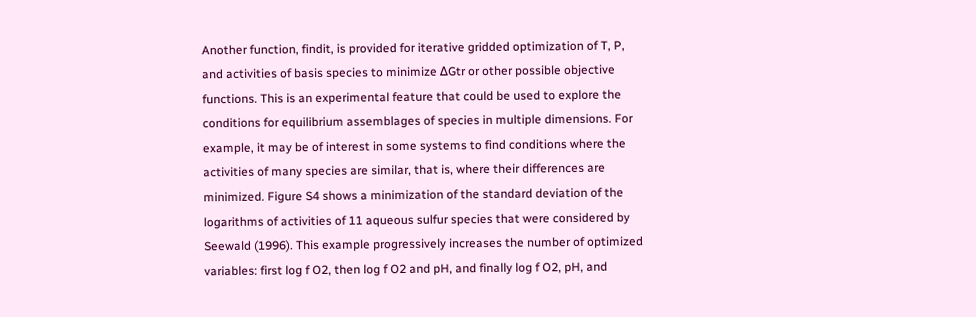Another function, findit, is provided for iterative gridded optimization of T, P, and activities of basis species to minimize ΔGtr or other possible objective functions. This is an experimental feature that could be used to explore the conditions for equilibrium assemblages of species in multiple dimensions. For example, it may be of interest in some systems to find conditions where the activities of many species are similar, that is, where their differences are minimized. Figure S4 shows a minimization of the standard deviation of the logarithms of activities of 11 aqueous sulfur species that were considered by Seewald (1996). This example progressively increases the number of optimized variables: first log f O2, then log f O2 and pH, and finally log f O2, pH, and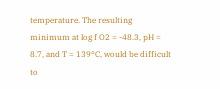temperature. The resulting minimum at log f O2 = -48.3, pH = 8.7, and T = 139°C, would be difficult to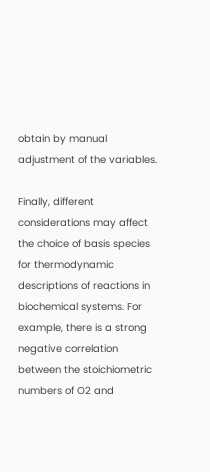obtain by manual adjustment of the variables.

Finally, different considerations may affect the choice of basis species for thermodynamic descriptions of reactions in biochemical systems. For example, there is a strong negative correlation between the stoichiometric numbers of O2 and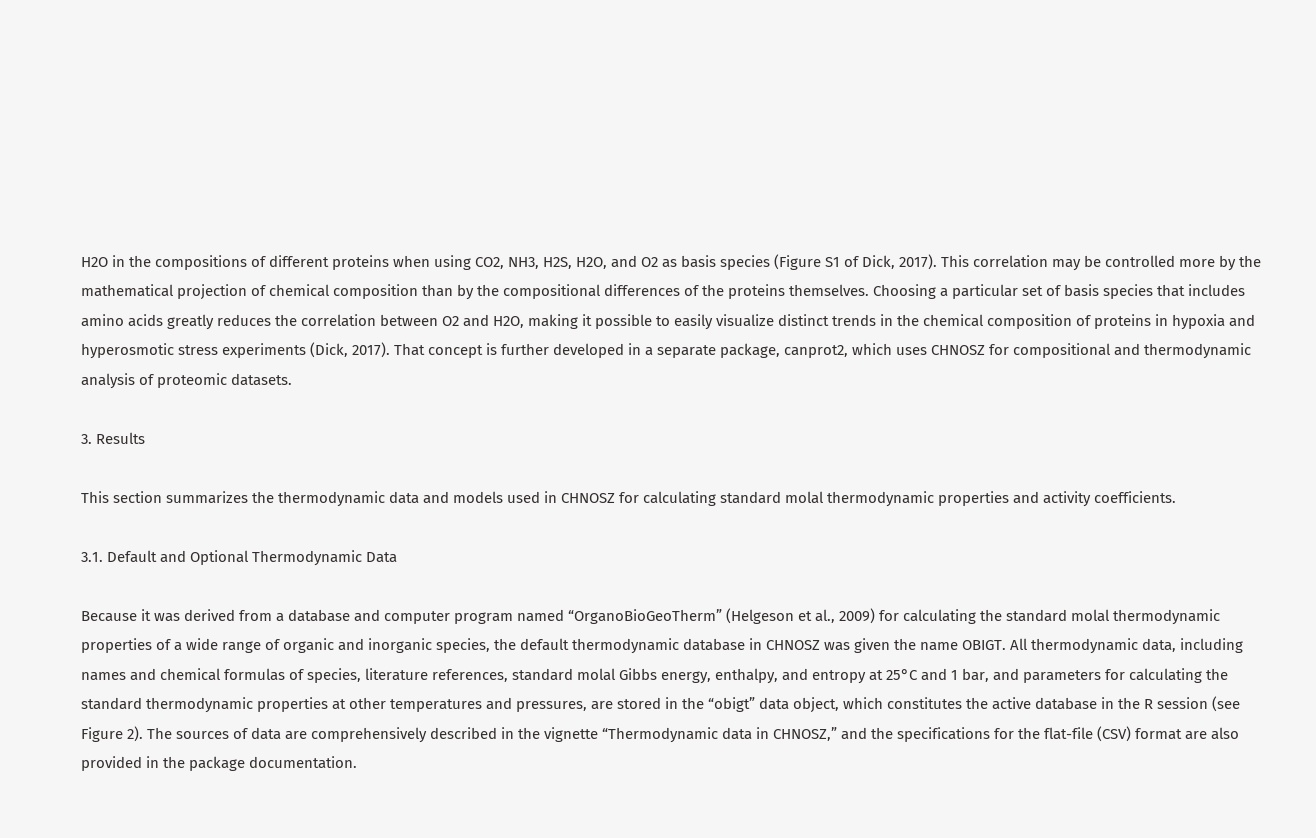H2O in the compositions of different proteins when using CO2, NH3, H2S, H2O, and O2 as basis species (Figure S1 of Dick, 2017). This correlation may be controlled more by the mathematical projection of chemical composition than by the compositional differences of the proteins themselves. Choosing a particular set of basis species that includes amino acids greatly reduces the correlation between O2 and H2O, making it possible to easily visualize distinct trends in the chemical composition of proteins in hypoxia and hyperosmotic stress experiments (Dick, 2017). That concept is further developed in a separate package, canprot2, which uses CHNOSZ for compositional and thermodynamic analysis of proteomic datasets.

3. Results

This section summarizes the thermodynamic data and models used in CHNOSZ for calculating standard molal thermodynamic properties and activity coefficients.

3.1. Default and Optional Thermodynamic Data

Because it was derived from a database and computer program named “OrganoBioGeoTherm” (Helgeson et al., 2009) for calculating the standard molal thermodynamic properties of a wide range of organic and inorganic species, the default thermodynamic database in CHNOSZ was given the name OBIGT. All thermodynamic data, including names and chemical formulas of species, literature references, standard molal Gibbs energy, enthalpy, and entropy at 25°C and 1 bar, and parameters for calculating the standard thermodynamic properties at other temperatures and pressures, are stored in the “obigt” data object, which constitutes the active database in the R session (see Figure 2). The sources of data are comprehensively described in the vignette “Thermodynamic data in CHNOSZ,” and the specifications for the flat-file (CSV) format are also provided in the package documentation.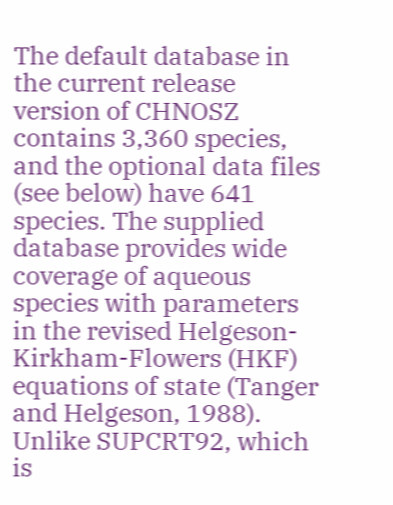The default database in the current release version of CHNOSZ contains 3,360 species, and the optional data files (see below) have 641 species. The supplied database provides wide coverage of aqueous species with parameters in the revised Helgeson-Kirkham-Flowers (HKF) equations of state (Tanger and Helgeson, 1988). Unlike SUPCRT92, which is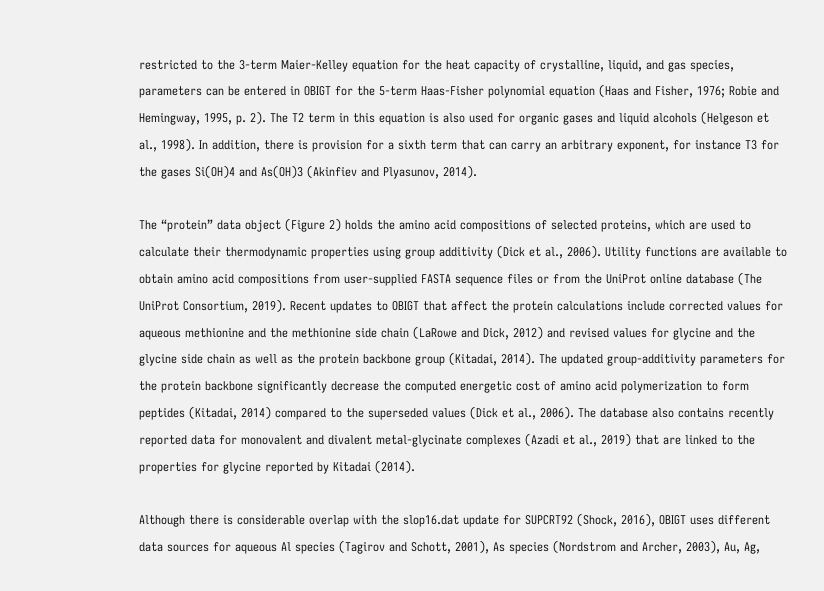restricted to the 3-term Maier-Kelley equation for the heat capacity of crystalline, liquid, and gas species, parameters can be entered in OBIGT for the 5-term Haas-Fisher polynomial equation (Haas and Fisher, 1976; Robie and Hemingway, 1995, p. 2). The T2 term in this equation is also used for organic gases and liquid alcohols (Helgeson et al., 1998). In addition, there is provision for a sixth term that can carry an arbitrary exponent, for instance T3 for the gases Si(OH)4 and As(OH)3 (Akinfiev and Plyasunov, 2014).

The “protein” data object (Figure 2) holds the amino acid compositions of selected proteins, which are used to calculate their thermodynamic properties using group additivity (Dick et al., 2006). Utility functions are available to obtain amino acid compositions from user-supplied FASTA sequence files or from the UniProt online database (The UniProt Consortium, 2019). Recent updates to OBIGT that affect the protein calculations include corrected values for aqueous methionine and the methionine side chain (LaRowe and Dick, 2012) and revised values for glycine and the glycine side chain as well as the protein backbone group (Kitadai, 2014). The updated group-additivity parameters for the protein backbone significantly decrease the computed energetic cost of amino acid polymerization to form peptides (Kitadai, 2014) compared to the superseded values (Dick et al., 2006). The database also contains recently reported data for monovalent and divalent metal-glycinate complexes (Azadi et al., 2019) that are linked to the properties for glycine reported by Kitadai (2014).

Although there is considerable overlap with the slop16.dat update for SUPCRT92 (Shock, 2016), OBIGT uses different data sources for aqueous Al species (Tagirov and Schott, 2001), As species (Nordstrom and Archer, 2003), Au, Ag,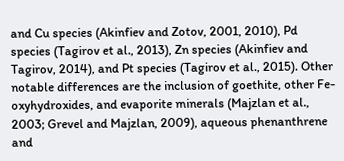and Cu species (Akinfiev and Zotov, 2001, 2010), Pd species (Tagirov et al., 2013), Zn species (Akinfiev and Tagirov, 2014), and Pt species (Tagirov et al., 2015). Other notable differences are the inclusion of goethite, other Fe-oxyhydroxides, and evaporite minerals (Majzlan et al., 2003; Grevel and Majzlan, 2009), aqueous phenanthrene and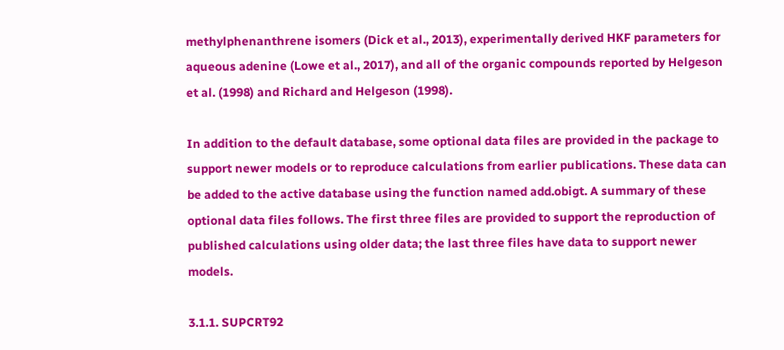methylphenanthrene isomers (Dick et al., 2013), experimentally derived HKF parameters for aqueous adenine (Lowe et al., 2017), and all of the organic compounds reported by Helgeson et al. (1998) and Richard and Helgeson (1998).

In addition to the default database, some optional data files are provided in the package to support newer models or to reproduce calculations from earlier publications. These data can be added to the active database using the function named add.obigt. A summary of these optional data files follows. The first three files are provided to support the reproduction of published calculations using older data; the last three files have data to support newer models.

3.1.1. SUPCRT92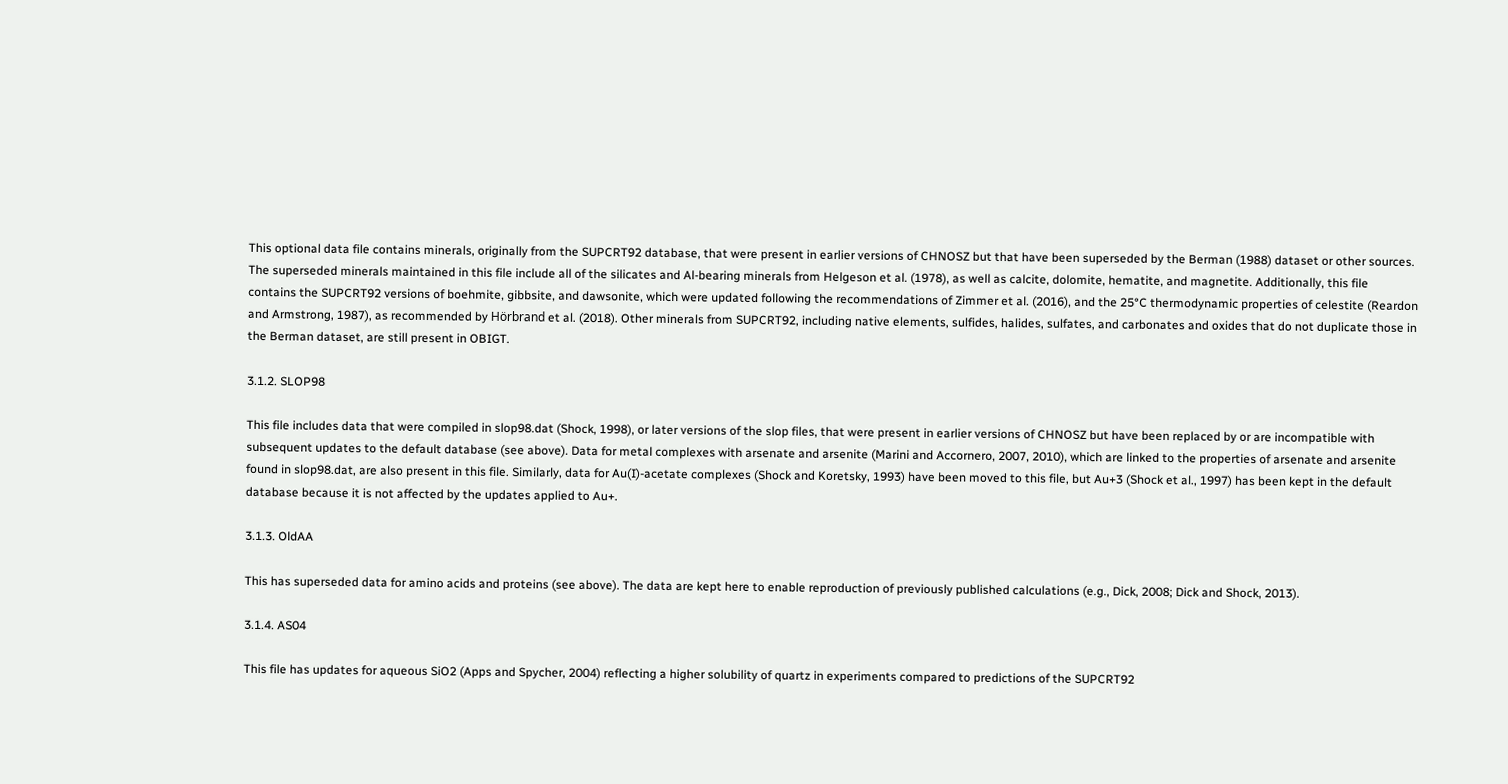This optional data file contains minerals, originally from the SUPCRT92 database, that were present in earlier versions of CHNOSZ but that have been superseded by the Berman (1988) dataset or other sources. The superseded minerals maintained in this file include all of the silicates and Al-bearing minerals from Helgeson et al. (1978), as well as calcite, dolomite, hematite, and magnetite. Additionally, this file contains the SUPCRT92 versions of boehmite, gibbsite, and dawsonite, which were updated following the recommendations of Zimmer et al. (2016), and the 25°C thermodynamic properties of celestite (Reardon and Armstrong, 1987), as recommended by Hörbrand et al. (2018). Other minerals from SUPCRT92, including native elements, sulfides, halides, sulfates, and carbonates and oxides that do not duplicate those in the Berman dataset, are still present in OBIGT.

3.1.2. SLOP98

This file includes data that were compiled in slop98.dat (Shock, 1998), or later versions of the slop files, that were present in earlier versions of CHNOSZ but have been replaced by or are incompatible with subsequent updates to the default database (see above). Data for metal complexes with arsenate and arsenite (Marini and Accornero, 2007, 2010), which are linked to the properties of arsenate and arsenite found in slop98.dat, are also present in this file. Similarly, data for Au(I)-acetate complexes (Shock and Koretsky, 1993) have been moved to this file, but Au+3 (Shock et al., 1997) has been kept in the default database because it is not affected by the updates applied to Au+.

3.1.3. OldAA

This has superseded data for amino acids and proteins (see above). The data are kept here to enable reproduction of previously published calculations (e.g., Dick, 2008; Dick and Shock, 2013).

3.1.4. AS04

This file has updates for aqueous SiO2 (Apps and Spycher, 2004) reflecting a higher solubility of quartz in experiments compared to predictions of the SUPCRT92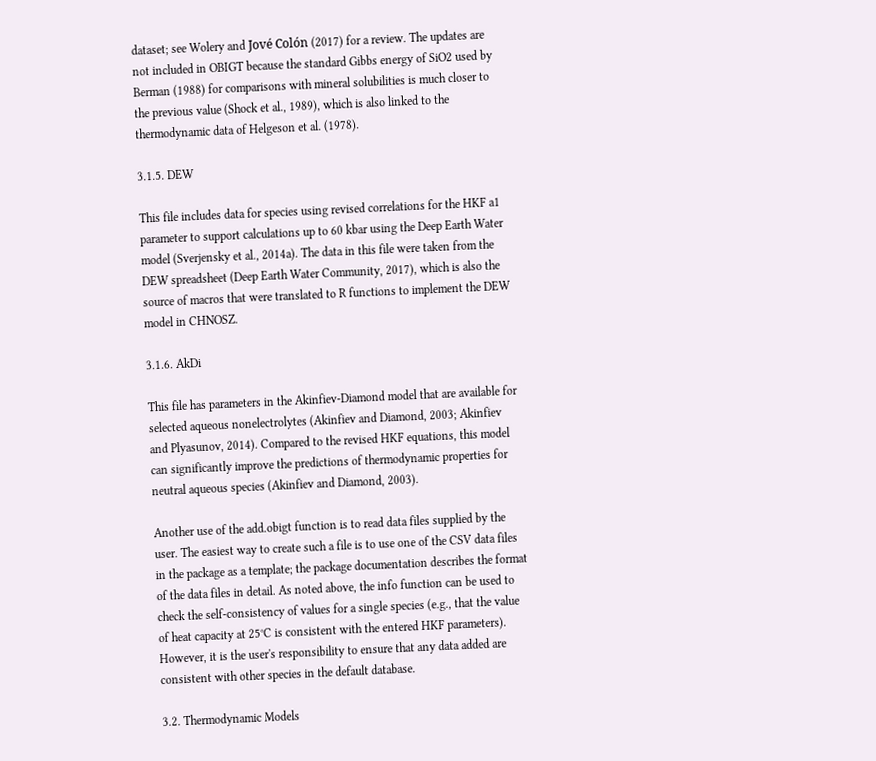dataset; see Wolery and Jové Colón (2017) for a review. The updates are not included in OBIGT because the standard Gibbs energy of SiO2 used by Berman (1988) for comparisons with mineral solubilities is much closer to the previous value (Shock et al., 1989), which is also linked to the thermodynamic data of Helgeson et al. (1978).

3.1.5. DEW

This file includes data for species using revised correlations for the HKF a1 parameter to support calculations up to 60 kbar using the Deep Earth Water model (Sverjensky et al., 2014a). The data in this file were taken from the DEW spreadsheet (Deep Earth Water Community, 2017), which is also the source of macros that were translated to R functions to implement the DEW model in CHNOSZ.

3.1.6. AkDi

This file has parameters in the Akinfiev-Diamond model that are available for selected aqueous nonelectrolytes (Akinfiev and Diamond, 2003; Akinfiev and Plyasunov, 2014). Compared to the revised HKF equations, this model can significantly improve the predictions of thermodynamic properties for neutral aqueous species (Akinfiev and Diamond, 2003).

Another use of the add.obigt function is to read data files supplied by the user. The easiest way to create such a file is to use one of the CSV data files in the package as a template; the package documentation describes the format of the data files in detail. As noted above, the info function can be used to check the self-consistency of values for a single species (e.g., that the value of heat capacity at 25°C is consistent with the entered HKF parameters). However, it is the user's responsibility to ensure that any data added are consistent with other species in the default database.

3.2. Thermodynamic Models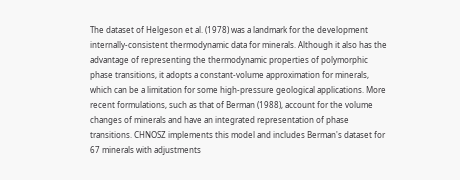The dataset of Helgeson et al. (1978) was a landmark for the development internally-consistent thermodynamic data for minerals. Although it also has the advantage of representing the thermodynamic properties of polymorphic phase transitions, it adopts a constant-volume approximation for minerals, which can be a limitation for some high-pressure geological applications. More recent formulations, such as that of Berman (1988), account for the volume changes of minerals and have an integrated representation of phase transitions. CHNOSZ implements this model and includes Berman's dataset for 67 minerals with adjustments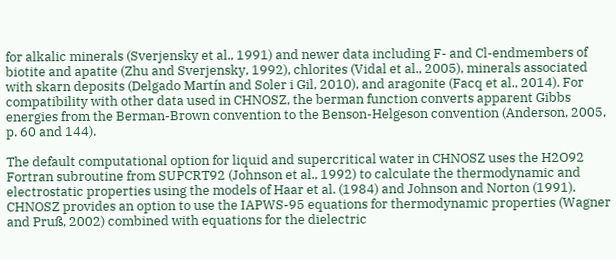for alkalic minerals (Sverjensky et al., 1991) and newer data including F- and Cl-endmembers of biotite and apatite (Zhu and Sverjensky, 1992), chlorites (Vidal et al., 2005), minerals associated with skarn deposits (Delgado Martín and Soler i Gil, 2010), and aragonite (Facq et al., 2014). For compatibility with other data used in CHNOSZ, the berman function converts apparent Gibbs energies from the Berman-Brown convention to the Benson-Helgeson convention (Anderson, 2005, p. 60 and 144).

The default computational option for liquid and supercritical water in CHNOSZ uses the H2O92 Fortran subroutine from SUPCRT92 (Johnson et al., 1992) to calculate the thermodynamic and electrostatic properties using the models of Haar et al. (1984) and Johnson and Norton (1991). CHNOSZ provides an option to use the IAPWS-95 equations for thermodynamic properties (Wagner and Pruß, 2002) combined with equations for the dielectric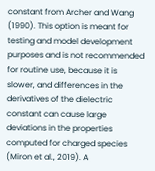constant from Archer and Wang (1990). This option is meant for testing and model development purposes and is not recommended for routine use, because it is slower, and differences in the derivatives of the dielectric constant can cause large deviations in the properties computed for charged species (Miron et al., 2019). A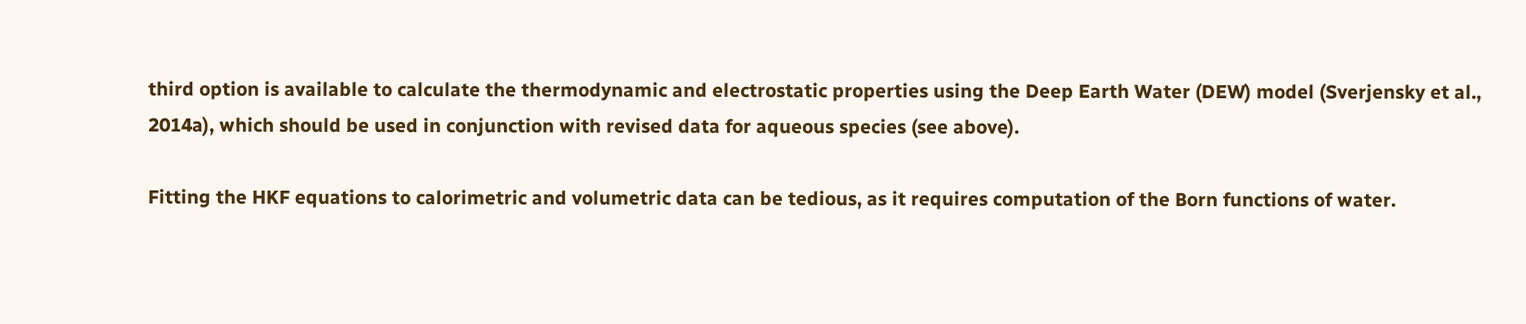third option is available to calculate the thermodynamic and electrostatic properties using the Deep Earth Water (DEW) model (Sverjensky et al., 2014a), which should be used in conjunction with revised data for aqueous species (see above).

Fitting the HKF equations to calorimetric and volumetric data can be tedious, as it requires computation of the Born functions of water.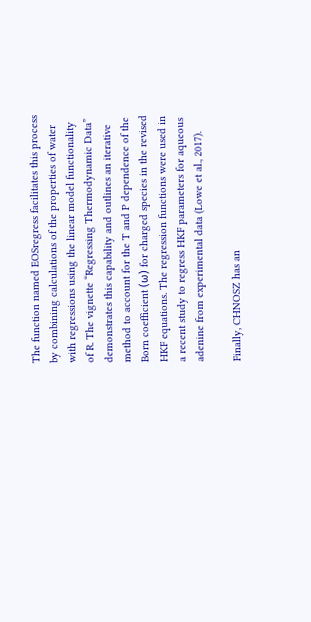The function named EOSregress facilitates this process by combining calculations of the properties of water with regressions using the linear model functionality of R. The vignette “Regressing Thermodynamic Data” demonstrates this capability and outlines an iterative method to account for the T and P dependence of the Born coefficient (ω) for charged species in the revised HKF equations. The regression functions were used in a recent study to regress HKF parameters for aqueous adenine from experimental data (Lowe et al., 2017).

Finally, CHNOSZ has an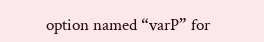option named “varP” for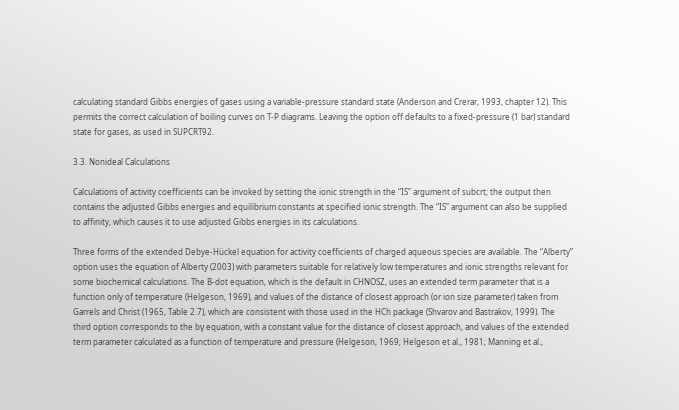calculating standard Gibbs energies of gases using a variable-pressure standard state (Anderson and Crerar, 1993, chapter 12). This permits the correct calculation of boiling curves on T-P diagrams. Leaving the option off defaults to a fixed-pressure (1 bar) standard state for gases, as used in SUPCRT92.

3.3. Nonideal Calculations

Calculations of activity coefficients can be invoked by setting the ionic strength in the “IS” argument of subcrt; the output then contains the adjusted Gibbs energies and equilibrium constants at specified ionic strength. The “IS” argument can also be supplied to affinity, which causes it to use adjusted Gibbs energies in its calculations.

Three forms of the extended Debye-Hückel equation for activity coefficients of charged aqueous species are available. The “Alberty” option uses the equation of Alberty (2003) with parameters suitable for relatively low temperatures and ionic strengths relevant for some biochemical calculations. The B-dot equation, which is the default in CHNOSZ, uses an extended term parameter that is a function only of temperature (Helgeson, 1969), and values of the distance of closest approach (or ion size parameter) taken from Garrels and Christ (1965, Table 2.7), which are consistent with those used in the HCh package (Shvarov and Bastrakov, 1999). The third option corresponds to the bγ equation, with a constant value for the distance of closest approach, and values of the extended term parameter calculated as a function of temperature and pressure (Helgeson, 1969; Helgeson et al., 1981; Manning et al.,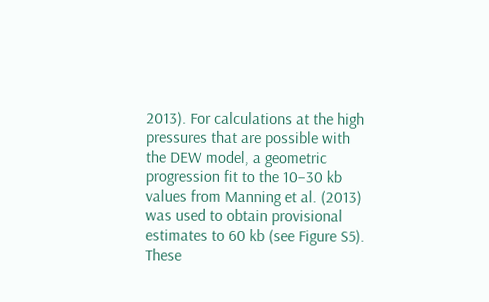2013). For calculations at the high pressures that are possible with the DEW model, a geometric progression fit to the 10–30 kb values from Manning et al. (2013) was used to obtain provisional estimates to 60 kb (see Figure S5). These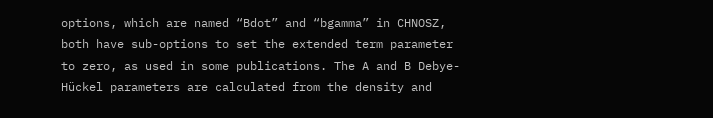options, which are named “Bdot” and “bgamma” in CHNOSZ, both have sub-options to set the extended term parameter to zero, as used in some publications. The A and B Debye-Hückel parameters are calculated from the density and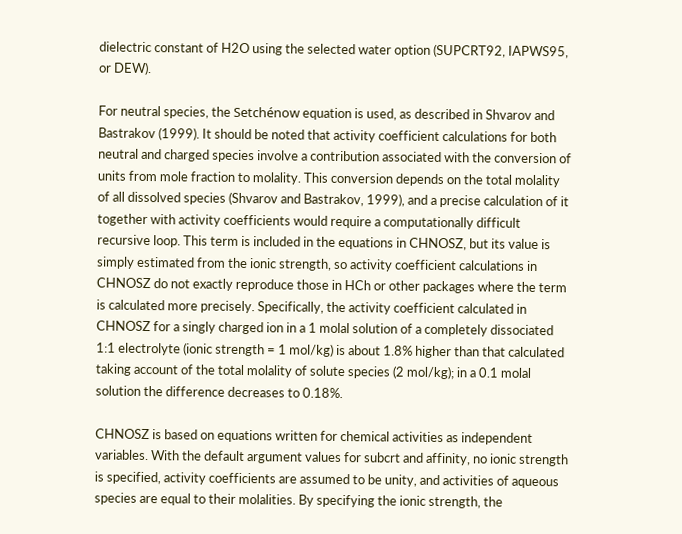dielectric constant of H2O using the selected water option (SUPCRT92, IAPWS95, or DEW).

For neutral species, the Setchénow equation is used, as described in Shvarov and Bastrakov (1999). It should be noted that activity coefficient calculations for both neutral and charged species involve a contribution associated with the conversion of units from mole fraction to molality. This conversion depends on the total molality of all dissolved species (Shvarov and Bastrakov, 1999), and a precise calculation of it together with activity coefficients would require a computationally difficult recursive loop. This term is included in the equations in CHNOSZ, but its value is simply estimated from the ionic strength, so activity coefficient calculations in CHNOSZ do not exactly reproduce those in HCh or other packages where the term is calculated more precisely. Specifically, the activity coefficient calculated in CHNOSZ for a singly charged ion in a 1 molal solution of a completely dissociated 1:1 electrolyte (ionic strength = 1 mol/kg) is about 1.8% higher than that calculated taking account of the total molality of solute species (2 mol/kg); in a 0.1 molal solution the difference decreases to 0.18%.

CHNOSZ is based on equations written for chemical activities as independent variables. With the default argument values for subcrt and affinity, no ionic strength is specified, activity coefficients are assumed to be unity, and activities of aqueous species are equal to their molalities. By specifying the ionic strength, the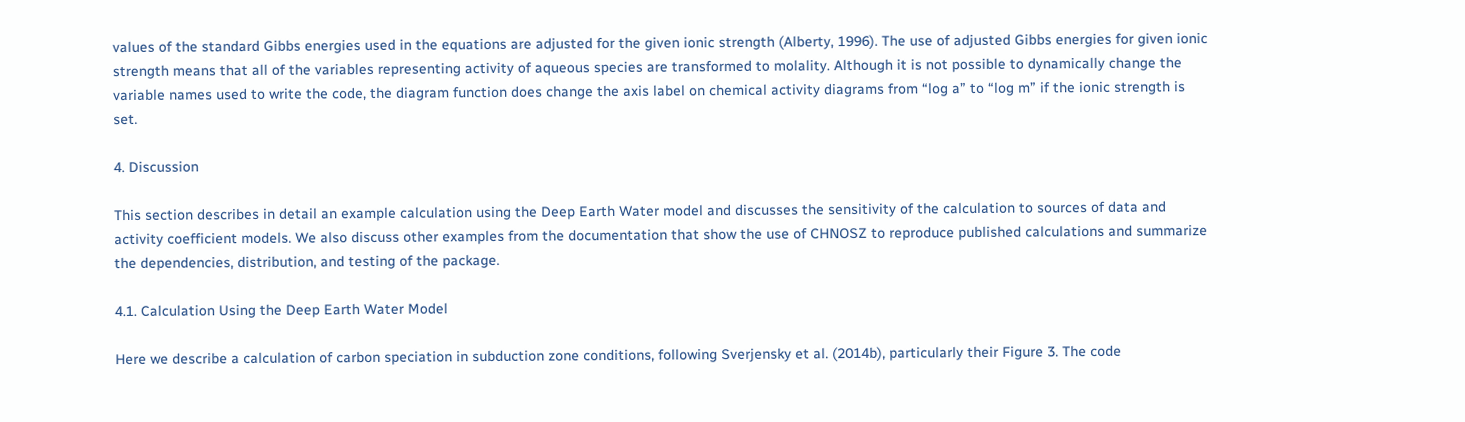values of the standard Gibbs energies used in the equations are adjusted for the given ionic strength (Alberty, 1996). The use of adjusted Gibbs energies for given ionic strength means that all of the variables representing activity of aqueous species are transformed to molality. Although it is not possible to dynamically change the variable names used to write the code, the diagram function does change the axis label on chemical activity diagrams from “log a” to “log m” if the ionic strength is set.

4. Discussion

This section describes in detail an example calculation using the Deep Earth Water model and discusses the sensitivity of the calculation to sources of data and activity coefficient models. We also discuss other examples from the documentation that show the use of CHNOSZ to reproduce published calculations and summarize the dependencies, distribution, and testing of the package.

4.1. Calculation Using the Deep Earth Water Model

Here we describe a calculation of carbon speciation in subduction zone conditions, following Sverjensky et al. (2014b), particularly their Figure 3. The code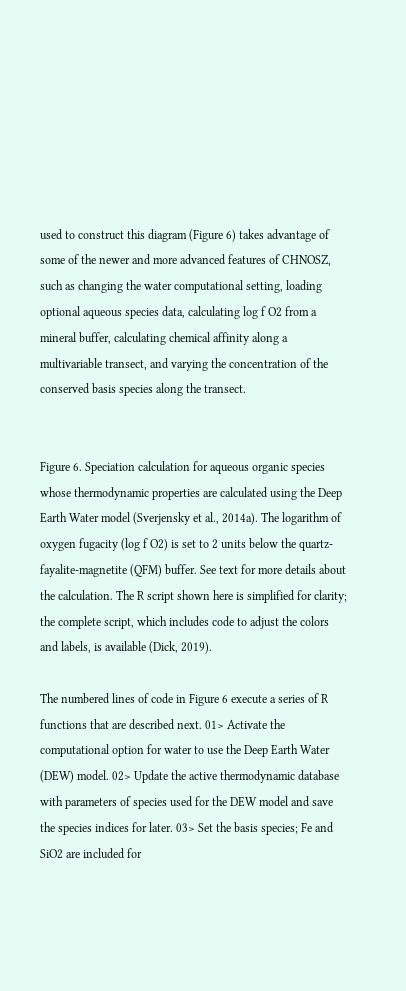used to construct this diagram (Figure 6) takes advantage of some of the newer and more advanced features of CHNOSZ, such as changing the water computational setting, loading optional aqueous species data, calculating log f O2 from a mineral buffer, calculating chemical affinity along a multivariable transect, and varying the concentration of the conserved basis species along the transect.


Figure 6. Speciation calculation for aqueous organic species whose thermodynamic properties are calculated using the Deep Earth Water model (Sverjensky et al., 2014a). The logarithm of oxygen fugacity (log f O2) is set to 2 units below the quartz-fayalite-magnetite (QFM) buffer. See text for more details about the calculation. The R script shown here is simplified for clarity; the complete script, which includes code to adjust the colors and labels, is available (Dick, 2019).

The numbered lines of code in Figure 6 execute a series of R functions that are described next. 01> Activate the computational option for water to use the Deep Earth Water (DEW) model. 02> Update the active thermodynamic database with parameters of species used for the DEW model and save the species indices for later. 03> Set the basis species; Fe and SiO2 are included for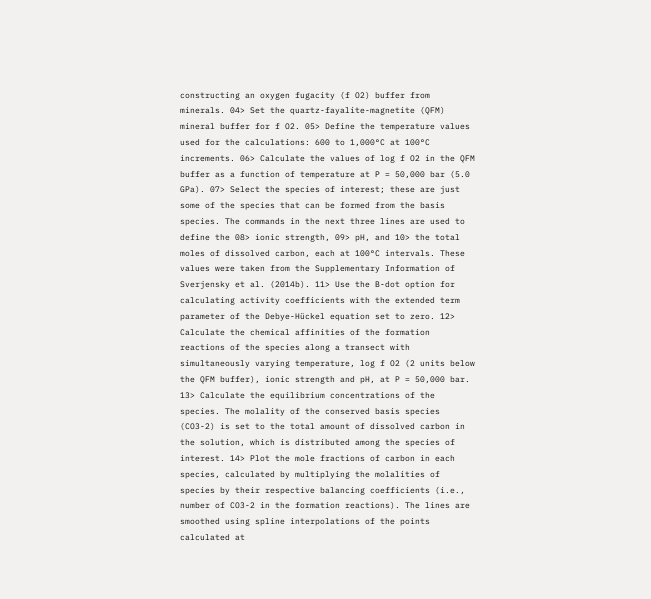constructing an oxygen fugacity (f O2) buffer from minerals. 04> Set the quartz-fayalite-magnetite (QFM) mineral buffer for f O2. 05> Define the temperature values used for the calculations: 600 to 1,000°C at 100°C increments. 06> Calculate the values of log f O2 in the QFM buffer as a function of temperature at P = 50,000 bar (5.0 GPa). 07> Select the species of interest; these are just some of the species that can be formed from the basis species. The commands in the next three lines are used to define the 08> ionic strength, 09> pH, and 10> the total moles of dissolved carbon, each at 100°C intervals. These values were taken from the Supplementary Information of Sverjensky et al. (2014b). 11> Use the B-dot option for calculating activity coefficients with the extended term parameter of the Debye-Hückel equation set to zero. 12> Calculate the chemical affinities of the formation reactions of the species along a transect with simultaneously varying temperature, log f O2 (2 units below the QFM buffer), ionic strength and pH, at P = 50,000 bar. 13> Calculate the equilibrium concentrations of the species. The molality of the conserved basis species (CO3-2) is set to the total amount of dissolved carbon in the solution, which is distributed among the species of interest. 14> Plot the mole fractions of carbon in each species, calculated by multiplying the molalities of species by their respective balancing coefficients (i.e., number of CO3-2 in the formation reactions). The lines are smoothed using spline interpolations of the points calculated at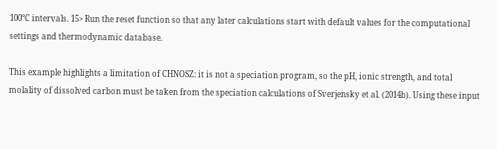100°C intervals. 15> Run the reset function so that any later calculations start with default values for the computational settings and thermodynamic database.

This example highlights a limitation of CHNOSZ: it is not a speciation program, so the pH, ionic strength, and total molality of dissolved carbon must be taken from the speciation calculations of Sverjensky et al. (2014b). Using these input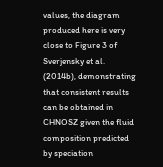values, the diagram produced here is very close to Figure 3 of Sverjensky et al. (2014b), demonstrating that consistent results can be obtained in CHNOSZ given the fluid composition predicted by speciation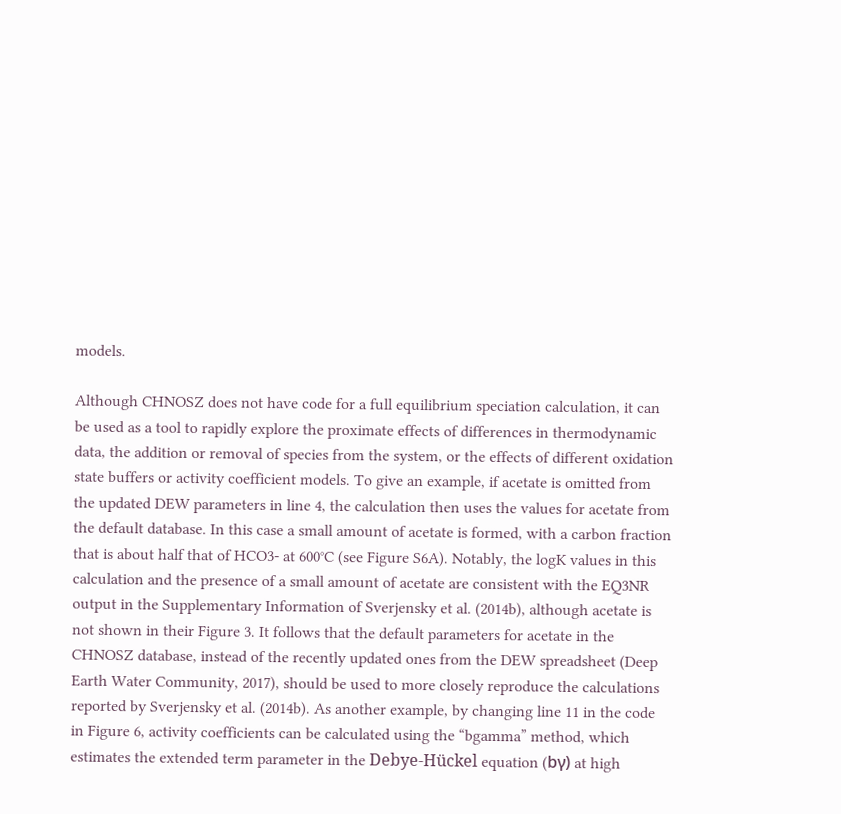models.

Although CHNOSZ does not have code for a full equilibrium speciation calculation, it can be used as a tool to rapidly explore the proximate effects of differences in thermodynamic data, the addition or removal of species from the system, or the effects of different oxidation state buffers or activity coefficient models. To give an example, if acetate is omitted from the updated DEW parameters in line 4, the calculation then uses the values for acetate from the default database. In this case a small amount of acetate is formed, with a carbon fraction that is about half that of HCO3- at 600°C (see Figure S6A). Notably, the logK values in this calculation and the presence of a small amount of acetate are consistent with the EQ3NR output in the Supplementary Information of Sverjensky et al. (2014b), although acetate is not shown in their Figure 3. It follows that the default parameters for acetate in the CHNOSZ database, instead of the recently updated ones from the DEW spreadsheet (Deep Earth Water Community, 2017), should be used to more closely reproduce the calculations reported by Sverjensky et al. (2014b). As another example, by changing line 11 in the code in Figure 6, activity coefficients can be calculated using the “bgamma” method, which estimates the extended term parameter in the Debye-Hückel equation (bγ) at high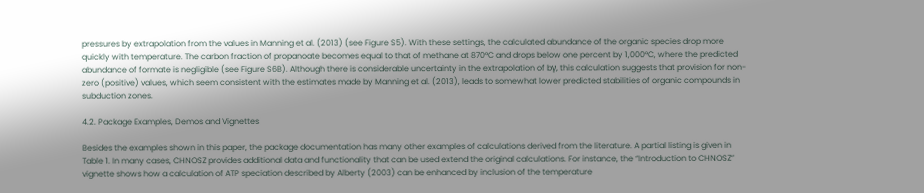pressures by extrapolation from the values in Manning et al. (2013) (see Figure S5). With these settings, the calculated abundance of the organic species drop more quickly with temperature. The carbon fraction of propanoate becomes equal to that of methane at 870°C and drops below one percent by 1,000°C, where the predicted abundance of formate is negligible (see Figure S6B). Although there is considerable uncertainty in the extrapolation of bγ, this calculation suggests that provision for non-zero (positive) values, which seem consistent with the estimates made by Manning et al. (2013), leads to somewhat lower predicted stabilities of organic compounds in subduction zones.

4.2. Package Examples, Demos and Vignettes

Besides the examples shown in this paper, the package documentation has many other examples of calculations derived from the literature. A partial listing is given in Table 1. In many cases, CHNOSZ provides additional data and functionality that can be used extend the original calculations. For instance, the “Introduction to CHNOSZ” vignette shows how a calculation of ATP speciation described by Alberty (2003) can be enhanced by inclusion of the temperature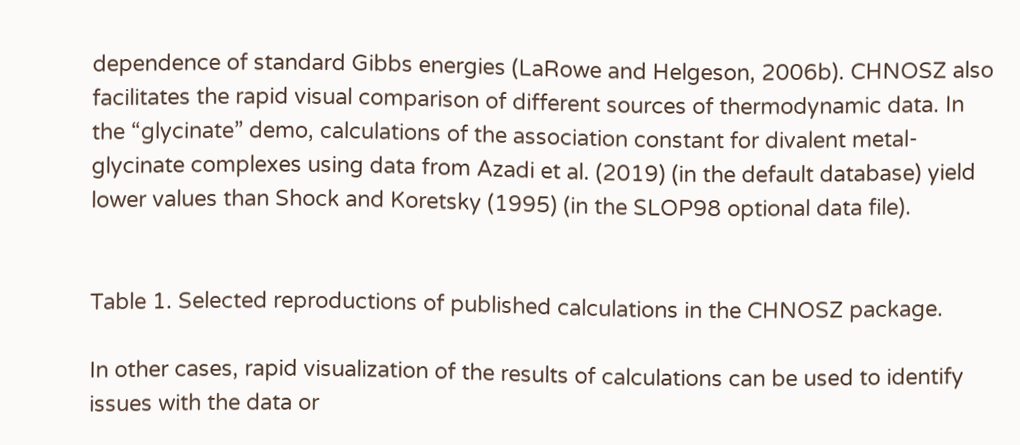dependence of standard Gibbs energies (LaRowe and Helgeson, 2006b). CHNOSZ also facilitates the rapid visual comparison of different sources of thermodynamic data. In the “glycinate” demo, calculations of the association constant for divalent metal-glycinate complexes using data from Azadi et al. (2019) (in the default database) yield lower values than Shock and Koretsky (1995) (in the SLOP98 optional data file).


Table 1. Selected reproductions of published calculations in the CHNOSZ package.

In other cases, rapid visualization of the results of calculations can be used to identify issues with the data or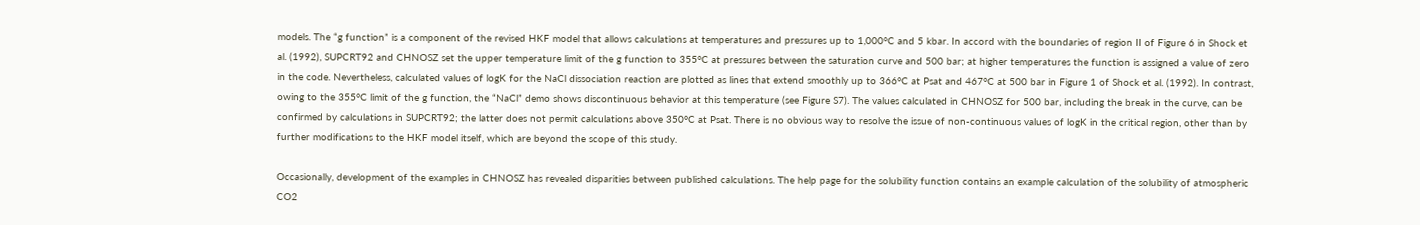models. The “g function” is a component of the revised HKF model that allows calculations at temperatures and pressures up to 1,000°C and 5 kbar. In accord with the boundaries of region II of Figure 6 in Shock et al. (1992), SUPCRT92 and CHNOSZ set the upper temperature limit of the g function to 355°C at pressures between the saturation curve and 500 bar; at higher temperatures the function is assigned a value of zero in the code. Nevertheless, calculated values of logK for the NaCl dissociation reaction are plotted as lines that extend smoothly up to 366°C at Psat and 467°C at 500 bar in Figure 1 of Shock et al. (1992). In contrast, owing to the 355°C limit of the g function, the “NaCl” demo shows discontinuous behavior at this temperature (see Figure S7). The values calculated in CHNOSZ for 500 bar, including the break in the curve, can be confirmed by calculations in SUPCRT92; the latter does not permit calculations above 350°C at Psat. There is no obvious way to resolve the issue of non-continuous values of logK in the critical region, other than by further modifications to the HKF model itself, which are beyond the scope of this study.

Occasionally, development of the examples in CHNOSZ has revealed disparities between published calculations. The help page for the solubility function contains an example calculation of the solubility of atmospheric CO2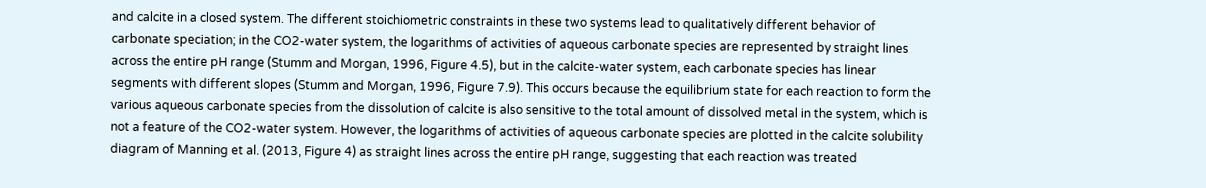and calcite in a closed system. The different stoichiometric constraints in these two systems lead to qualitatively different behavior of carbonate speciation; in the CO2-water system, the logarithms of activities of aqueous carbonate species are represented by straight lines across the entire pH range (Stumm and Morgan, 1996, Figure 4.5), but in the calcite-water system, each carbonate species has linear segments with different slopes (Stumm and Morgan, 1996, Figure 7.9). This occurs because the equilibrium state for each reaction to form the various aqueous carbonate species from the dissolution of calcite is also sensitive to the total amount of dissolved metal in the system, which is not a feature of the CO2-water system. However, the logarithms of activities of aqueous carbonate species are plotted in the calcite solubility diagram of Manning et al. (2013, Figure 4) as straight lines across the entire pH range, suggesting that each reaction was treated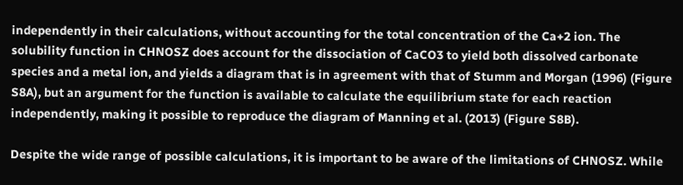independently in their calculations, without accounting for the total concentration of the Ca+2 ion. The solubility function in CHNOSZ does account for the dissociation of CaCO3 to yield both dissolved carbonate species and a metal ion, and yields a diagram that is in agreement with that of Stumm and Morgan (1996) (Figure S8A), but an argument for the function is available to calculate the equilibrium state for each reaction independently, making it possible to reproduce the diagram of Manning et al. (2013) (Figure S8B).

Despite the wide range of possible calculations, it is important to be aware of the limitations of CHNOSZ. While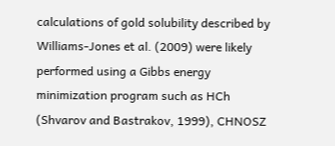calculations of gold solubility described by Williams-Jones et al. (2009) were likely performed using a Gibbs energy minimization program such as HCh (Shvarov and Bastrakov, 1999), CHNOSZ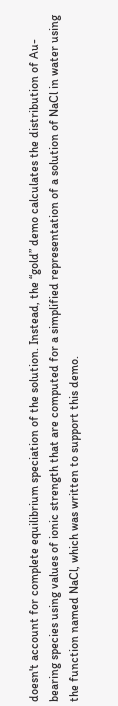doesn't account for complete equilibrium speciation of the solution. Instead, the “gold” demo calculates the distribution of Au-bearing species using values of ionic strength that are computed for a simplified representation of a solution of NaCl in water using the function named NaCl, which was written to support this demo.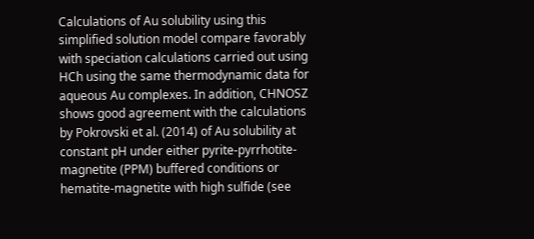Calculations of Au solubility using this simplified solution model compare favorably with speciation calculations carried out using HCh using the same thermodynamic data for aqueous Au complexes. In addition, CHNOSZ shows good agreement with the calculations by Pokrovski et al. (2014) of Au solubility at constant pH under either pyrite-pyrrhotite-magnetite (PPM) buffered conditions or hematite-magnetite with high sulfide (see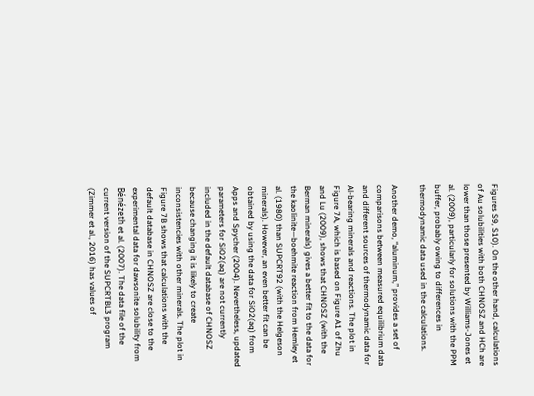Figures S9, S10). On the other hand, calculations of Au solubilities with both CHNOSZ and HCh are lower than those presented by Williams-Jones et al. (2009), particularly for solutions with the PPM buffer, probably owing to differences in thermodynamic data used in the calculations.

Another demo, “aluminum,” provides a set of comparisons between measured equilibrium data and different sources of thermodynamic data for Al-bearing minerals and reactions. The plot in Figure 7A, which is based on Figure A1 of Zhu and Lu (2009), shows that CHNOSZ (with the Berman minerals) gives a better fit to the data for the kaolinite—boehmite reaction from Hemley et al. (1980) than SUPCRT92 (with the Helgeson minerals). However, an even better fit can be obtained by using the data for SiO2(aq) from Apps and Spycher (2004). Nevertheless, updated parameters for SiO2(aq) are not currently included in the default database of CHNOSZ because changing it is likely to create inconsistencies with other minerals. The plot in Figure 7B shows that calculations with the default database in CHNOSZ are close to the experimental data for dawsonite solubility from Bénézeth et al. (2007). The data file of the current version of the SUPCRTBL3 program (Zimmer et al., 2016) has values of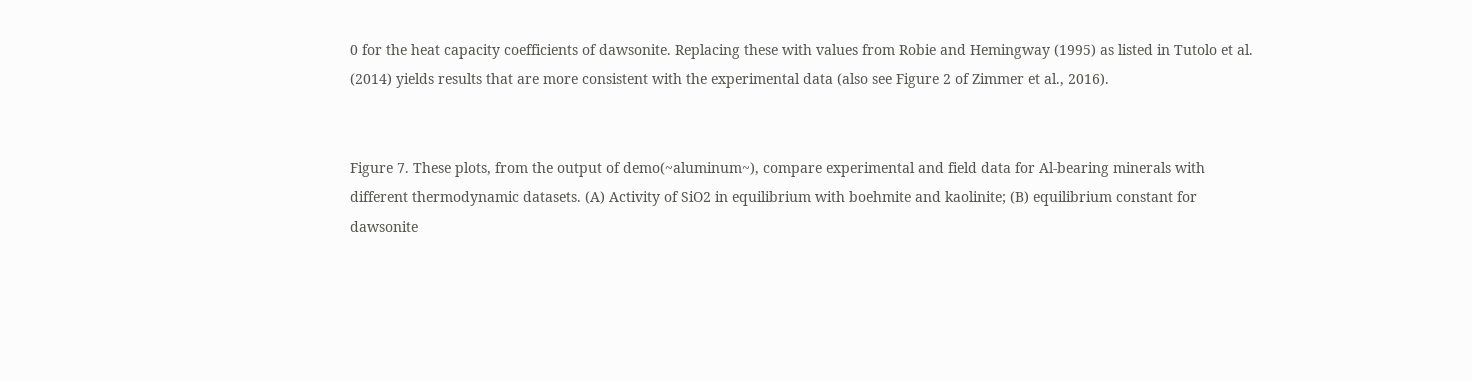0 for the heat capacity coefficients of dawsonite. Replacing these with values from Robie and Hemingway (1995) as listed in Tutolo et al. (2014) yields results that are more consistent with the experimental data (also see Figure 2 of Zimmer et al., 2016).


Figure 7. These plots, from the output of demo(~aluminum~), compare experimental and field data for Al-bearing minerals with different thermodynamic datasets. (A) Activity of SiO2 in equilibrium with boehmite and kaolinite; (B) equilibrium constant for dawsonite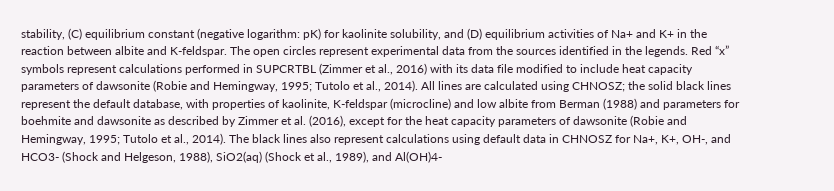stability, (C) equilibrium constant (negative logarithm: pK) for kaolinite solubility, and (D) equilibrium activities of Na+ and K+ in the reaction between albite and K-feldspar. The open circles represent experimental data from the sources identified in the legends. Red “x” symbols represent calculations performed in SUPCRTBL (Zimmer et al., 2016) with its data file modified to include heat capacity parameters of dawsonite (Robie and Hemingway, 1995; Tutolo et al., 2014). All lines are calculated using CHNOSZ; the solid black lines represent the default database, with properties of kaolinite, K-feldspar (microcline) and low albite from Berman (1988) and parameters for boehmite and dawsonite as described by Zimmer et al. (2016), except for the heat capacity parameters of dawsonite (Robie and Hemingway, 1995; Tutolo et al., 2014). The black lines also represent calculations using default data in CHNOSZ for Na+, K+, OH-, and HCO3- (Shock and Helgeson, 1988), SiO2(aq) (Shock et al., 1989), and Al(OH)4-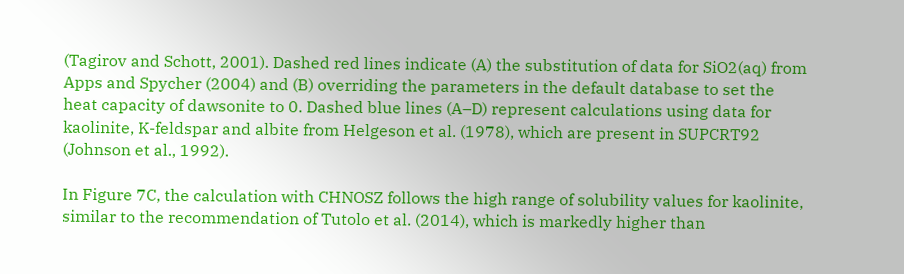(Tagirov and Schott, 2001). Dashed red lines indicate (A) the substitution of data for SiO2(aq) from Apps and Spycher (2004) and (B) overriding the parameters in the default database to set the heat capacity of dawsonite to 0. Dashed blue lines (A–D) represent calculations using data for kaolinite, K-feldspar and albite from Helgeson et al. (1978), which are present in SUPCRT92 (Johnson et al., 1992).

In Figure 7C, the calculation with CHNOSZ follows the high range of solubility values for kaolinite, similar to the recommendation of Tutolo et al. (2014), which is markedly higher than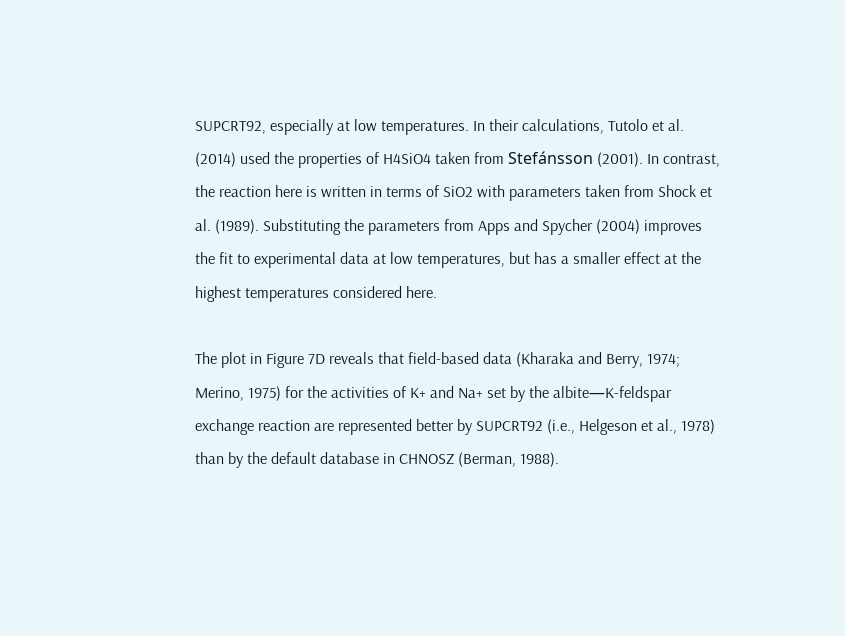SUPCRT92, especially at low temperatures. In their calculations, Tutolo et al. (2014) used the properties of H4SiO4 taken from Stefánsson (2001). In contrast, the reaction here is written in terms of SiO2 with parameters taken from Shock et al. (1989). Substituting the parameters from Apps and Spycher (2004) improves the fit to experimental data at low temperatures, but has a smaller effect at the highest temperatures considered here.

The plot in Figure 7D reveals that field-based data (Kharaka and Berry, 1974; Merino, 1975) for the activities of K+ and Na+ set by the albite—K-feldspar exchange reaction are represented better by SUPCRT92 (i.e., Helgeson et al., 1978) than by the default database in CHNOSZ (Berman, 1988).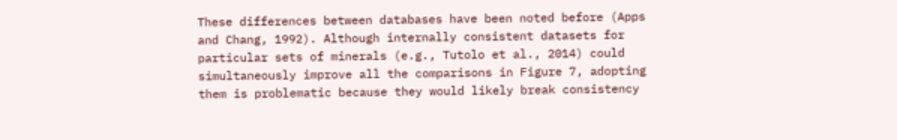These differences between databases have been noted before (Apps and Chang, 1992). Although internally consistent datasets for particular sets of minerals (e.g., Tutolo et al., 2014) could simultaneously improve all the comparisons in Figure 7, adopting them is problematic because they would likely break consistency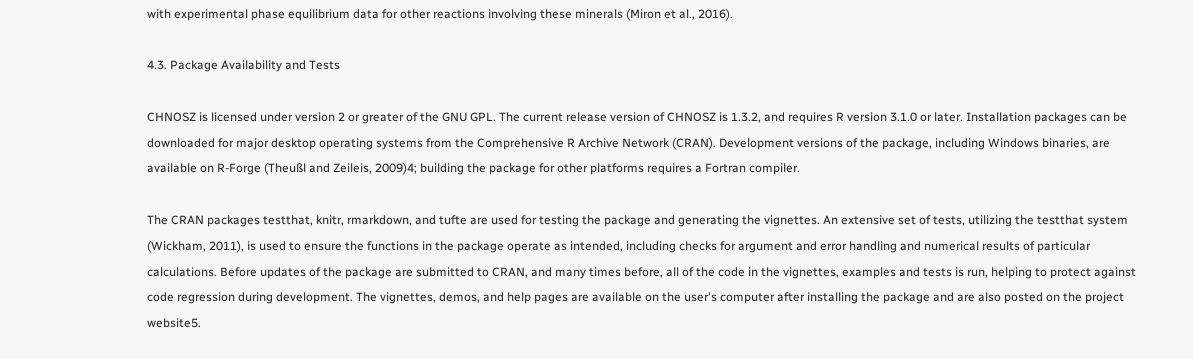with experimental phase equilibrium data for other reactions involving these minerals (Miron et al., 2016).

4.3. Package Availability and Tests

CHNOSZ is licensed under version 2 or greater of the GNU GPL. The current release version of CHNOSZ is 1.3.2, and requires R version 3.1.0 or later. Installation packages can be downloaded for major desktop operating systems from the Comprehensive R Archive Network (CRAN). Development versions of the package, including Windows binaries, are available on R-Forge (Theußl and Zeileis, 2009)4; building the package for other platforms requires a Fortran compiler.

The CRAN packages testthat, knitr, rmarkdown, and tufte are used for testing the package and generating the vignettes. An extensive set of tests, utilizing the testthat system (Wickham, 2011), is used to ensure the functions in the package operate as intended, including checks for argument and error handling and numerical results of particular calculations. Before updates of the package are submitted to CRAN, and many times before, all of the code in the vignettes, examples and tests is run, helping to protect against code regression during development. The vignettes, demos, and help pages are available on the user's computer after installing the package and are also posted on the project website5.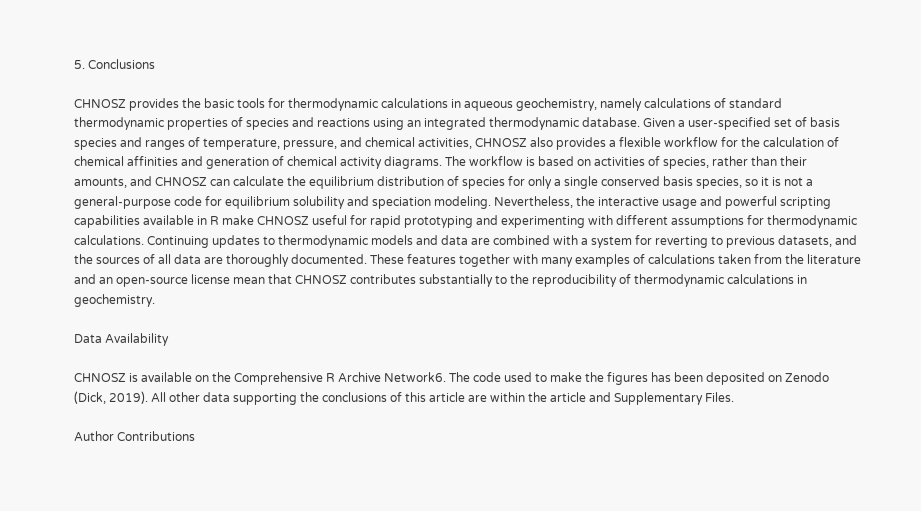5. Conclusions

CHNOSZ provides the basic tools for thermodynamic calculations in aqueous geochemistry, namely calculations of standard thermodynamic properties of species and reactions using an integrated thermodynamic database. Given a user-specified set of basis species and ranges of temperature, pressure, and chemical activities, CHNOSZ also provides a flexible workflow for the calculation of chemical affinities and generation of chemical activity diagrams. The workflow is based on activities of species, rather than their amounts, and CHNOSZ can calculate the equilibrium distribution of species for only a single conserved basis species, so it is not a general-purpose code for equilibrium solubility and speciation modeling. Nevertheless, the interactive usage and powerful scripting capabilities available in R make CHNOSZ useful for rapid prototyping and experimenting with different assumptions for thermodynamic calculations. Continuing updates to thermodynamic models and data are combined with a system for reverting to previous datasets, and the sources of all data are thoroughly documented. These features together with many examples of calculations taken from the literature and an open-source license mean that CHNOSZ contributes substantially to the reproducibility of thermodynamic calculations in geochemistry.

Data Availability

CHNOSZ is available on the Comprehensive R Archive Network6. The code used to make the figures has been deposited on Zenodo (Dick, 2019). All other data supporting the conclusions of this article are within the article and Supplementary Files.

Author Contributions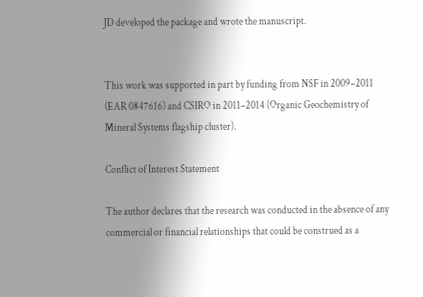JD developed the package and wrote the manuscript.


This work was supported in part by funding from NSF in 2009–2011 (EAR 0847616) and CSIRO in 2011–2014 (Organic Geochemistry of Mineral Systems flagship cluster).

Conflict of Interest Statement

The author declares that the research was conducted in the absence of any commercial or financial relationships that could be construed as a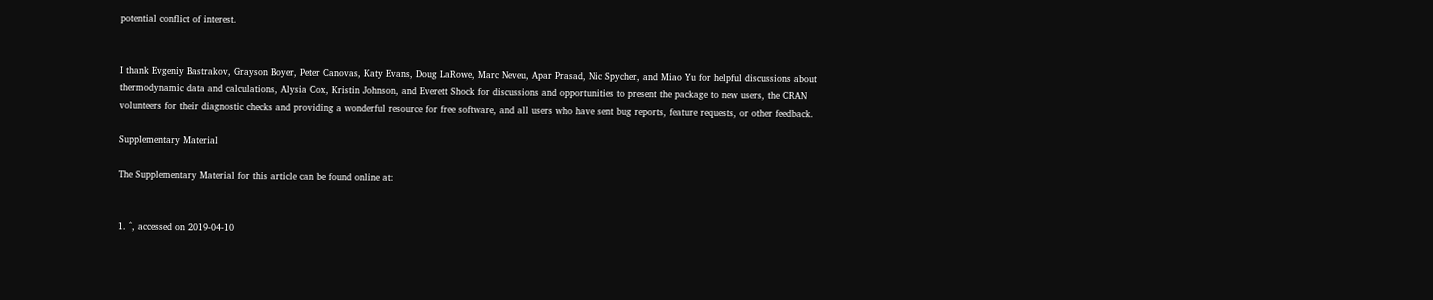potential conflict of interest.


I thank Evgeniy Bastrakov, Grayson Boyer, Peter Canovas, Katy Evans, Doug LaRowe, Marc Neveu, Apar Prasad, Nic Spycher, and Miao Yu for helpful discussions about thermodynamic data and calculations, Alysia Cox, Kristin Johnson, and Everett Shock for discussions and opportunities to present the package to new users, the CRAN volunteers for their diagnostic checks and providing a wonderful resource for free software, and all users who have sent bug reports, feature requests, or other feedback.

Supplementary Material

The Supplementary Material for this article can be found online at:


1. ^, accessed on 2019-04-10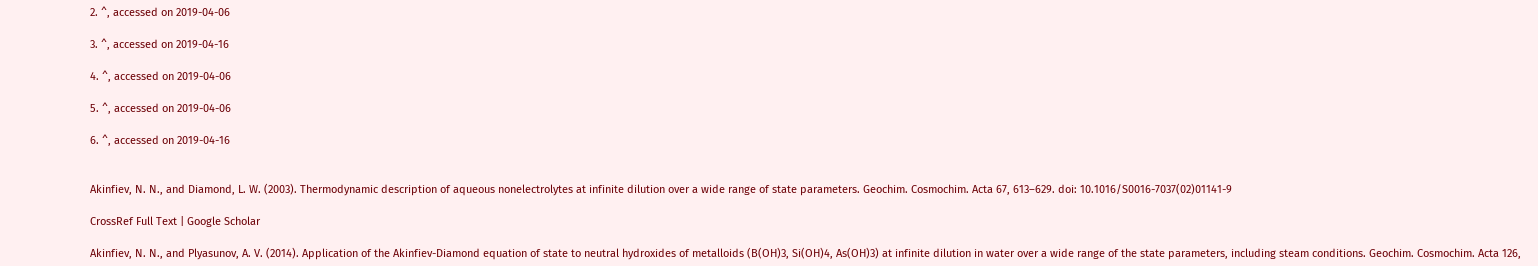2. ^, accessed on 2019-04-06

3. ^, accessed on 2019-04-16

4. ^, accessed on 2019-04-06

5. ^, accessed on 2019-04-06

6. ^, accessed on 2019-04-16


Akinfiev, N. N., and Diamond, L. W. (2003). Thermodynamic description of aqueous nonelectrolytes at infinite dilution over a wide range of state parameters. Geochim. Cosmochim. Acta 67, 613–629. doi: 10.1016/S0016-7037(02)01141-9

CrossRef Full Text | Google Scholar

Akinfiev, N. N., and Plyasunov, A. V. (2014). Application of the Akinfiev-Diamond equation of state to neutral hydroxides of metalloids (B(OH)3, Si(OH)4, As(OH)3) at infinite dilution in water over a wide range of the state parameters, including steam conditions. Geochim. Cosmochim. Acta 126,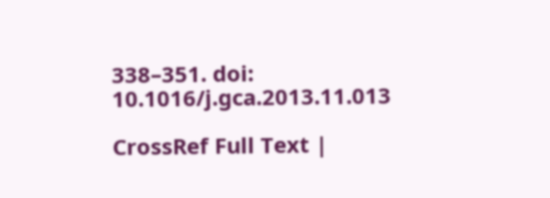338–351. doi: 10.1016/j.gca.2013.11.013

CrossRef Full Text |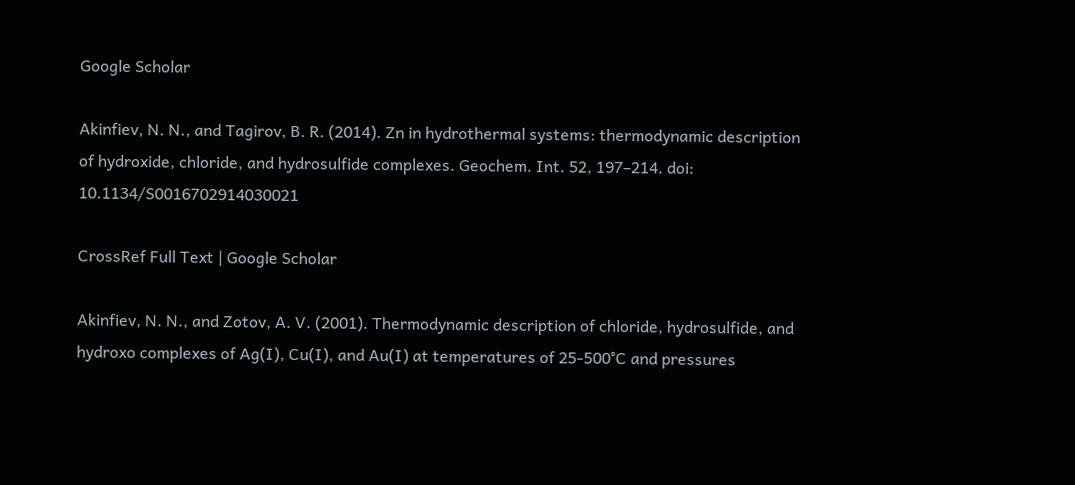Google Scholar

Akinfiev, N. N., and Tagirov, B. R. (2014). Zn in hydrothermal systems: thermodynamic description of hydroxide, chloride, and hydrosulfide complexes. Geochem. Int. 52, 197–214. doi: 10.1134/S0016702914030021

CrossRef Full Text | Google Scholar

Akinfiev, N. N., and Zotov, A. V. (2001). Thermodynamic description of chloride, hydrosulfide, and hydroxo complexes of Ag(I), Cu(I), and Au(I) at temperatures of 25-500°C and pressures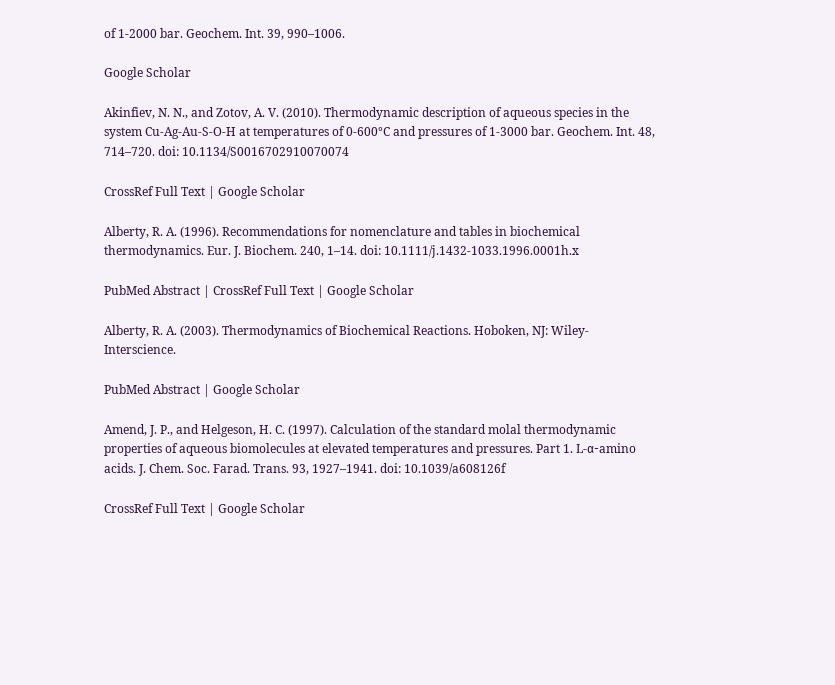of 1-2000 bar. Geochem. Int. 39, 990–1006.

Google Scholar

Akinfiev, N. N., and Zotov, A. V. (2010). Thermodynamic description of aqueous species in the system Cu-Ag-Au-S-O-H at temperatures of 0-600°C and pressures of 1-3000 bar. Geochem. Int. 48, 714–720. doi: 10.1134/S0016702910070074

CrossRef Full Text | Google Scholar

Alberty, R. A. (1996). Recommendations for nomenclature and tables in biochemical thermodynamics. Eur. J. Biochem. 240, 1–14. doi: 10.1111/j.1432-1033.1996.0001h.x

PubMed Abstract | CrossRef Full Text | Google Scholar

Alberty, R. A. (2003). Thermodynamics of Biochemical Reactions. Hoboken, NJ: Wiley-Interscience.

PubMed Abstract | Google Scholar

Amend, J. P., and Helgeson, H. C. (1997). Calculation of the standard molal thermodynamic properties of aqueous biomolecules at elevated temperatures and pressures. Part 1. L-α-amino acids. J. Chem. Soc. Farad. Trans. 93, 1927–1941. doi: 10.1039/a608126f

CrossRef Full Text | Google Scholar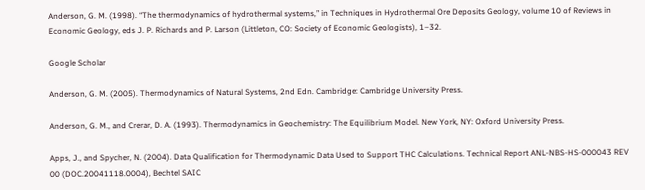Anderson, G. M. (1998). “The thermodynamics of hydrothermal systems,” in Techniques in Hydrothermal Ore Deposits Geology, volume 10 of Reviews in Economic Geology, eds J. P. Richards and P. Larson (Littleton, CO: Society of Economic Geologists), 1–32.

Google Scholar

Anderson, G. M. (2005). Thermodynamics of Natural Systems, 2nd Edn. Cambridge: Cambridge University Press.

Anderson, G. M., and Crerar, D. A. (1993). Thermodynamics in Geochemistry: The Equilibrium Model. New York, NY: Oxford University Press.

Apps, J., and Spycher, N. (2004). Data Qualification for Thermodynamic Data Used to Support THC Calculations. Technical Report ANL-NBS-HS-000043 REV 00 (DOC.20041118.0004), Bechtel SAIC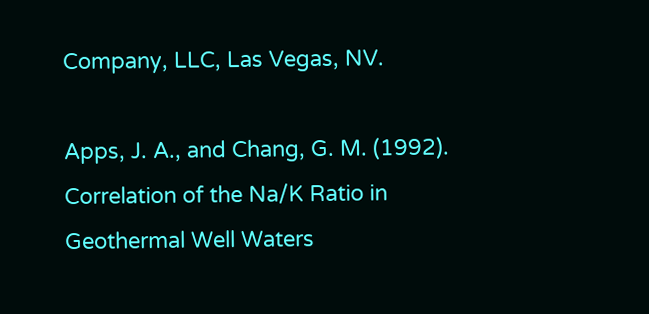Company, LLC, Las Vegas, NV.

Apps, J. A., and Chang, G. M. (1992). Correlation of the Na/K Ratio in Geothermal Well Waters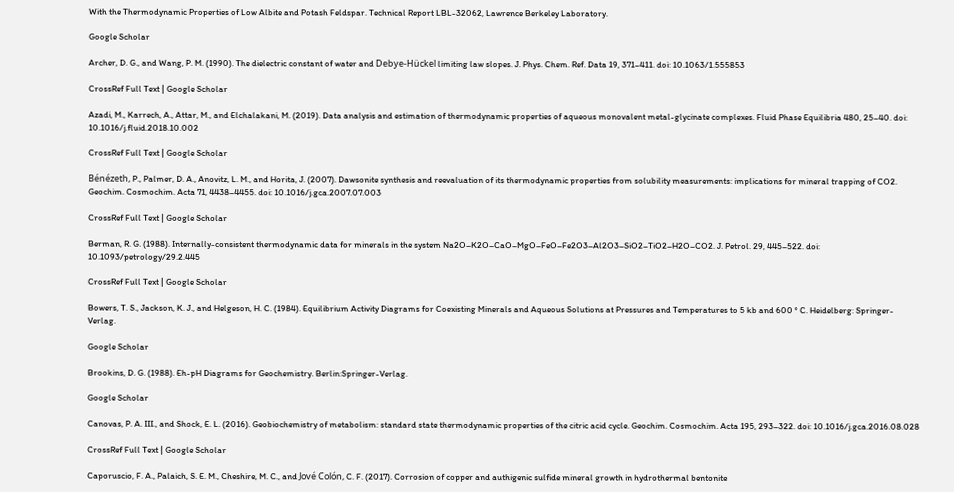With the Thermodynamic Properties of Low Albite and Potash Feldspar. Technical Report LBL-32062, Lawrence Berkeley Laboratory.

Google Scholar

Archer, D. G., and Wang, P. M. (1990). The dielectric constant of water and Debye-Hückel limiting law slopes. J. Phys. Chem. Ref. Data 19, 371–411. doi: 10.1063/1.555853

CrossRef Full Text | Google Scholar

Azadi, M., Karrech, A., Attar, M., and Elchalakani, M. (2019). Data analysis and estimation of thermodynamic properties of aqueous monovalent metal-glycinate complexes. Fluid Phase Equilibria 480, 25–40. doi: 10.1016/j.fluid.2018.10.002

CrossRef Full Text | Google Scholar

Bénézeth, P., Palmer, D. A., Anovitz, L. M., and Horita, J. (2007). Dawsonite synthesis and reevaluation of its thermodynamic properties from solubility measurements: implications for mineral trapping of CO2. Geochim. Cosmochim. Acta 71, 4438–4455. doi: 10.1016/j.gca.2007.07.003

CrossRef Full Text | Google Scholar

Berman, R. G. (1988). Internally-consistent thermodynamic data for minerals in the system Na2O–K2O–CaO–MgO–FeO–Fe2O3–Al2O3–SiO2–TiO2–H2O–CO2. J. Petrol. 29, 445–522. doi: 10.1093/petrology/29.2.445

CrossRef Full Text | Google Scholar

Bowers, T. S., Jackson, K. J., and Helgeson, H. C. (1984). Equilibrium Activity Diagrams for Coexisting Minerals and Aqueous Solutions at Pressures and Temperatures to 5 kb and 600 ° C. Heidelberg: Springer-Verlag.

Google Scholar

Brookins, D. G. (1988). Eh-pH Diagrams for Geochemistry. Berlin:Springer-Verlag.

Google Scholar

Canovas, P. A. III., and Shock, E. L. (2016). Geobiochemistry of metabolism: standard state thermodynamic properties of the citric acid cycle. Geochim. Cosmochim. Acta 195, 293–322. doi: 10.1016/j.gca.2016.08.028

CrossRef Full Text | Google Scholar

Caporuscio, F. A., Palaich, S. E. M., Cheshire, M. C., and Jové Colón, C. F. (2017). Corrosion of copper and authigenic sulfide mineral growth in hydrothermal bentonite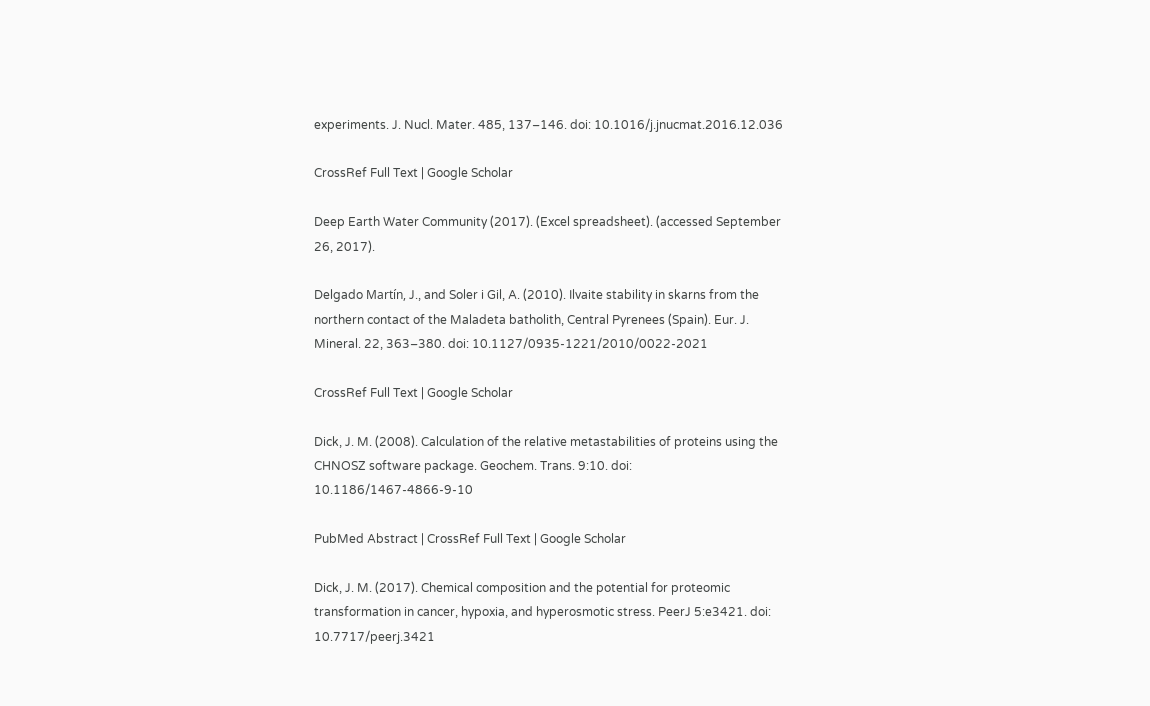experiments. J. Nucl. Mater. 485, 137–146. doi: 10.1016/j.jnucmat.2016.12.036

CrossRef Full Text | Google Scholar

Deep Earth Water Community (2017). (Excel spreadsheet). (accessed September 26, 2017).

Delgado Martín, J., and Soler i Gil, A. (2010). Ilvaite stability in skarns from the northern contact of the Maladeta batholith, Central Pyrenees (Spain). Eur. J. Mineral. 22, 363–380. doi: 10.1127/0935-1221/2010/0022-2021

CrossRef Full Text | Google Scholar

Dick, J. M. (2008). Calculation of the relative metastabilities of proteins using the CHNOSZ software package. Geochem. Trans. 9:10. doi: 10.1186/1467-4866-9-10

PubMed Abstract | CrossRef Full Text | Google Scholar

Dick, J. M. (2017). Chemical composition and the potential for proteomic transformation in cancer, hypoxia, and hyperosmotic stress. PeerJ 5:e3421. doi: 10.7717/peerj.3421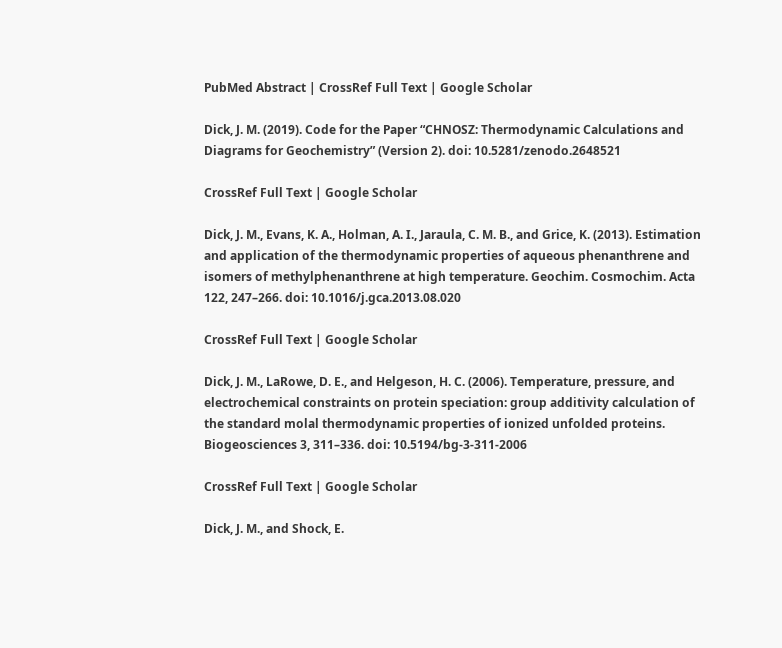PubMed Abstract | CrossRef Full Text | Google Scholar

Dick, J. M. (2019). Code for the Paper “CHNOSZ: Thermodynamic Calculations and Diagrams for Geochemistry” (Version 2). doi: 10.5281/zenodo.2648521

CrossRef Full Text | Google Scholar

Dick, J. M., Evans, K. A., Holman, A. I., Jaraula, C. M. B., and Grice, K. (2013). Estimation and application of the thermodynamic properties of aqueous phenanthrene and isomers of methylphenanthrene at high temperature. Geochim. Cosmochim. Acta 122, 247–266. doi: 10.1016/j.gca.2013.08.020

CrossRef Full Text | Google Scholar

Dick, J. M., LaRowe, D. E., and Helgeson, H. C. (2006). Temperature, pressure, and electrochemical constraints on protein speciation: group additivity calculation of the standard molal thermodynamic properties of ionized unfolded proteins. Biogeosciences 3, 311–336. doi: 10.5194/bg-3-311-2006

CrossRef Full Text | Google Scholar

Dick, J. M., and Shock, E.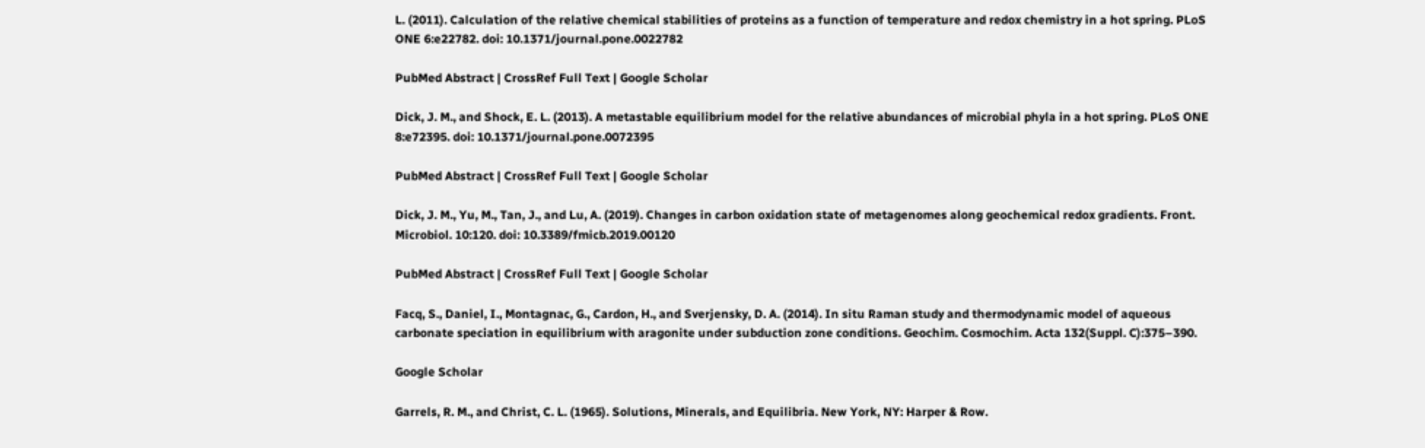L. (2011). Calculation of the relative chemical stabilities of proteins as a function of temperature and redox chemistry in a hot spring. PLoS ONE 6:e22782. doi: 10.1371/journal.pone.0022782

PubMed Abstract | CrossRef Full Text | Google Scholar

Dick, J. M., and Shock, E. L. (2013). A metastable equilibrium model for the relative abundances of microbial phyla in a hot spring. PLoS ONE 8:e72395. doi: 10.1371/journal.pone.0072395

PubMed Abstract | CrossRef Full Text | Google Scholar

Dick, J. M., Yu, M., Tan, J., and Lu, A. (2019). Changes in carbon oxidation state of metagenomes along geochemical redox gradients. Front. Microbiol. 10:120. doi: 10.3389/fmicb.2019.00120

PubMed Abstract | CrossRef Full Text | Google Scholar

Facq, S., Daniel, I., Montagnac, G., Cardon, H., and Sverjensky, D. A. (2014). In situ Raman study and thermodynamic model of aqueous carbonate speciation in equilibrium with aragonite under subduction zone conditions. Geochim. Cosmochim. Acta 132(Suppl. C):375–390.

Google Scholar

Garrels, R. M., and Christ, C. L. (1965). Solutions, Minerals, and Equilibria. New York, NY: Harper & Row.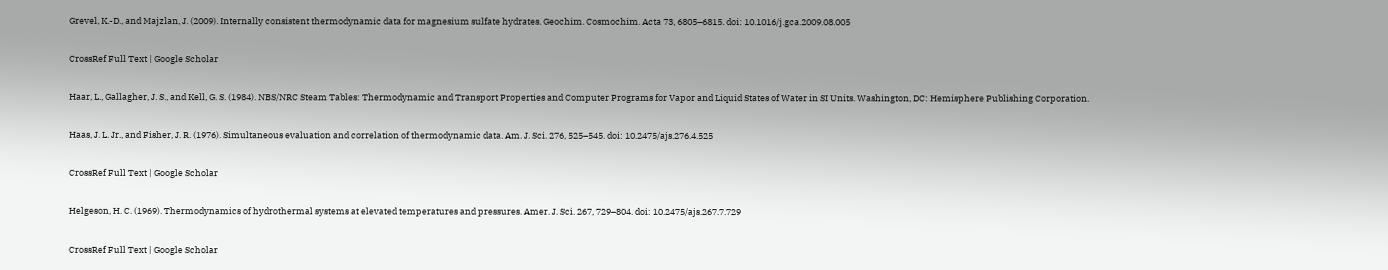Grevel, K.-D., and Majzlan, J. (2009). Internally consistent thermodynamic data for magnesium sulfate hydrates. Geochim. Cosmochim. Acta 73, 6805–6815. doi: 10.1016/j.gca.2009.08.005

CrossRef Full Text | Google Scholar

Haar, L., Gallagher, J. S., and Kell, G. S. (1984). NBS/NRC Steam Tables: Thermodynamic and Transport Properties and Computer Programs for Vapor and Liquid States of Water in SI Units. Washington, DC: Hemisphere Publishing Corporation.

Haas, J. L. Jr., and Fisher, J. R. (1976). Simultaneous evaluation and correlation of thermodynamic data. Am. J. Sci. 276, 525–545. doi: 10.2475/ajs.276.4.525

CrossRef Full Text | Google Scholar

Helgeson, H. C. (1969). Thermodynamics of hydrothermal systems at elevated temperatures and pressures. Amer. J. Sci. 267, 729–804. doi: 10.2475/ajs.267.7.729

CrossRef Full Text | Google Scholar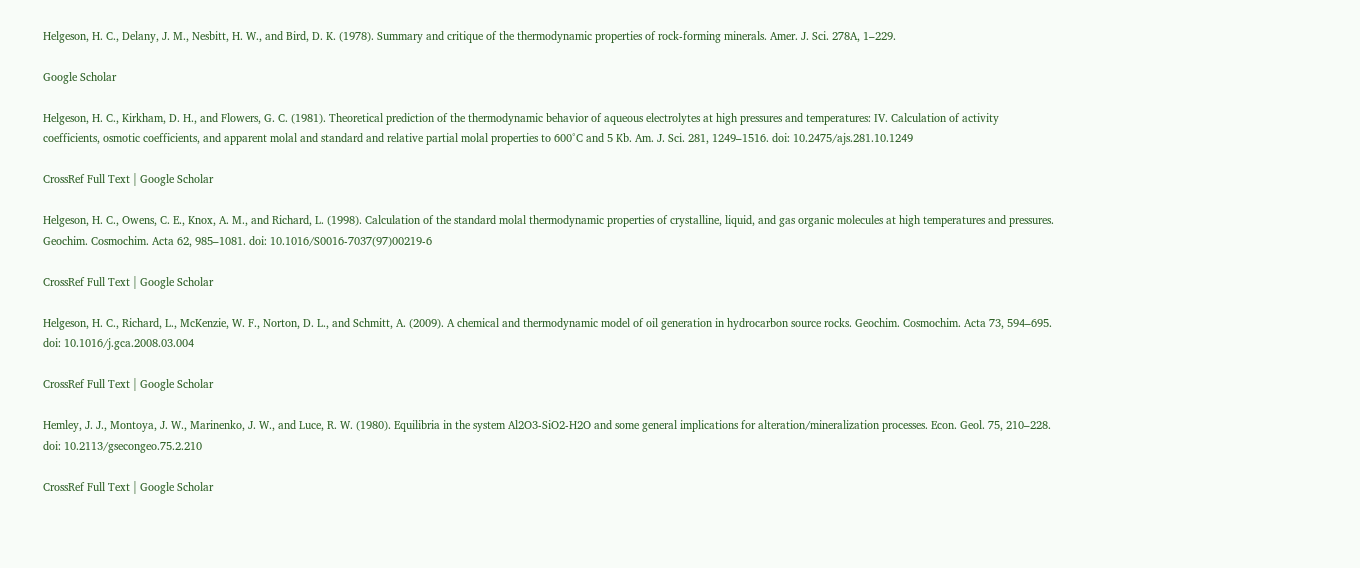Helgeson, H. C., Delany, J. M., Nesbitt, H. W., and Bird, D. K. (1978). Summary and critique of the thermodynamic properties of rock-forming minerals. Amer. J. Sci. 278A, 1–229.

Google Scholar

Helgeson, H. C., Kirkham, D. H., and Flowers, G. C. (1981). Theoretical prediction of the thermodynamic behavior of aqueous electrolytes at high pressures and temperatures: IV. Calculation of activity coefficients, osmotic coefficients, and apparent molal and standard and relative partial molal properties to 600°C and 5 Kb. Am. J. Sci. 281, 1249–1516. doi: 10.2475/ajs.281.10.1249

CrossRef Full Text | Google Scholar

Helgeson, H. C., Owens, C. E., Knox, A. M., and Richard, L. (1998). Calculation of the standard molal thermodynamic properties of crystalline, liquid, and gas organic molecules at high temperatures and pressures. Geochim. Cosmochim. Acta 62, 985–1081. doi: 10.1016/S0016-7037(97)00219-6

CrossRef Full Text | Google Scholar

Helgeson, H. C., Richard, L., McKenzie, W. F., Norton, D. L., and Schmitt, A. (2009). A chemical and thermodynamic model of oil generation in hydrocarbon source rocks. Geochim. Cosmochim. Acta 73, 594–695. doi: 10.1016/j.gca.2008.03.004

CrossRef Full Text | Google Scholar

Hemley, J. J., Montoya, J. W., Marinenko, J. W., and Luce, R. W. (1980). Equilibria in the system Al2O3-SiO2-H2O and some general implications for alteration/mineralization processes. Econ. Geol. 75, 210–228. doi: 10.2113/gsecongeo.75.2.210

CrossRef Full Text | Google Scholar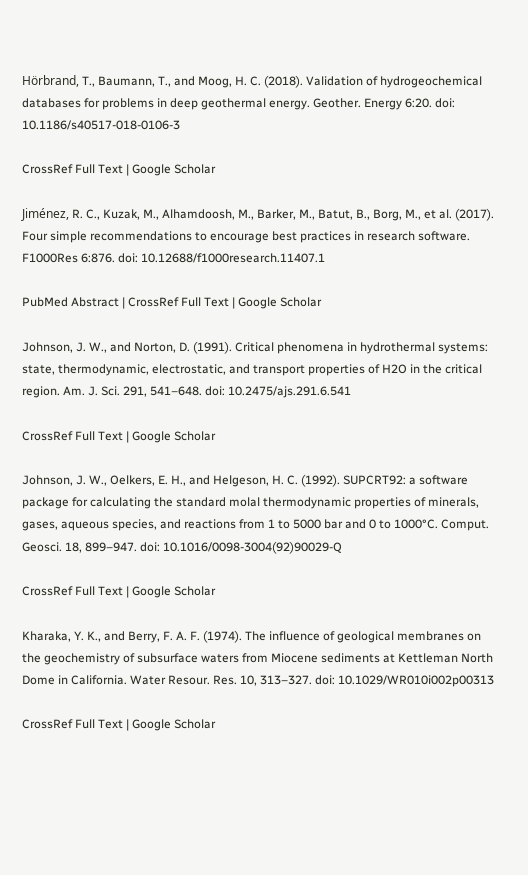Hörbrand, T., Baumann, T., and Moog, H. C. (2018). Validation of hydrogeochemical databases for problems in deep geothermal energy. Geother. Energy 6:20. doi: 10.1186/s40517-018-0106-3

CrossRef Full Text | Google Scholar

Jiménez, R. C., Kuzak, M., Alhamdoosh, M., Barker, M., Batut, B., Borg, M., et al. (2017). Four simple recommendations to encourage best practices in research software. F1000Res 6:876. doi: 10.12688/f1000research.11407.1

PubMed Abstract | CrossRef Full Text | Google Scholar

Johnson, J. W., and Norton, D. (1991). Critical phenomena in hydrothermal systems: state, thermodynamic, electrostatic, and transport properties of H2O in the critical region. Am. J. Sci. 291, 541–648. doi: 10.2475/ajs.291.6.541

CrossRef Full Text | Google Scholar

Johnson, J. W., Oelkers, E. H., and Helgeson, H. C. (1992). SUPCRT92: a software package for calculating the standard molal thermodynamic properties of minerals, gases, aqueous species, and reactions from 1 to 5000 bar and 0 to 1000°C. Comput. Geosci. 18, 899–947. doi: 10.1016/0098-3004(92)90029-Q

CrossRef Full Text | Google Scholar

Kharaka, Y. K., and Berry, F. A. F. (1974). The influence of geological membranes on the geochemistry of subsurface waters from Miocene sediments at Kettleman North Dome in California. Water Resour. Res. 10, 313–327. doi: 10.1029/WR010i002p00313

CrossRef Full Text | Google Scholar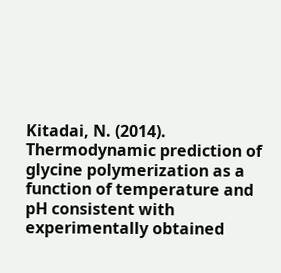Kitadai, N. (2014). Thermodynamic prediction of glycine polymerization as a function of temperature and pH consistent with experimentally obtained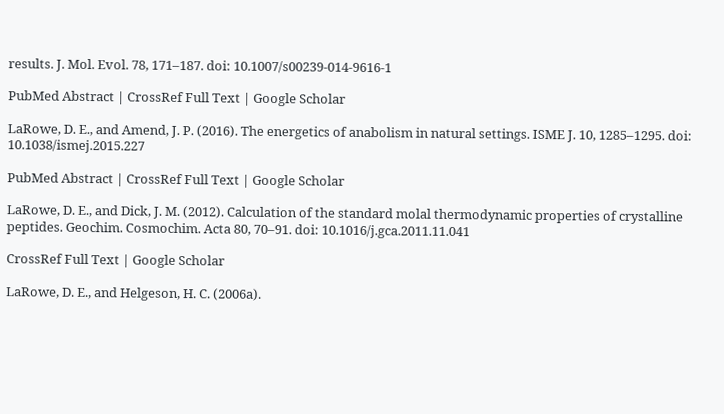results. J. Mol. Evol. 78, 171–187. doi: 10.1007/s00239-014-9616-1

PubMed Abstract | CrossRef Full Text | Google Scholar

LaRowe, D. E., and Amend, J. P. (2016). The energetics of anabolism in natural settings. ISME J. 10, 1285–1295. doi: 10.1038/ismej.2015.227

PubMed Abstract | CrossRef Full Text | Google Scholar

LaRowe, D. E., and Dick, J. M. (2012). Calculation of the standard molal thermodynamic properties of crystalline peptides. Geochim. Cosmochim. Acta 80, 70–91. doi: 10.1016/j.gca.2011.11.041

CrossRef Full Text | Google Scholar

LaRowe, D. E., and Helgeson, H. C. (2006a).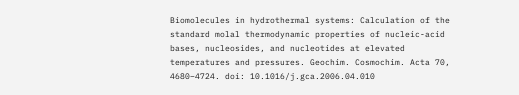Biomolecules in hydrothermal systems: Calculation of the standard molal thermodynamic properties of nucleic-acid bases, nucleosides, and nucleotides at elevated temperatures and pressures. Geochim. Cosmochim. Acta 70, 4680–4724. doi: 10.1016/j.gca.2006.04.010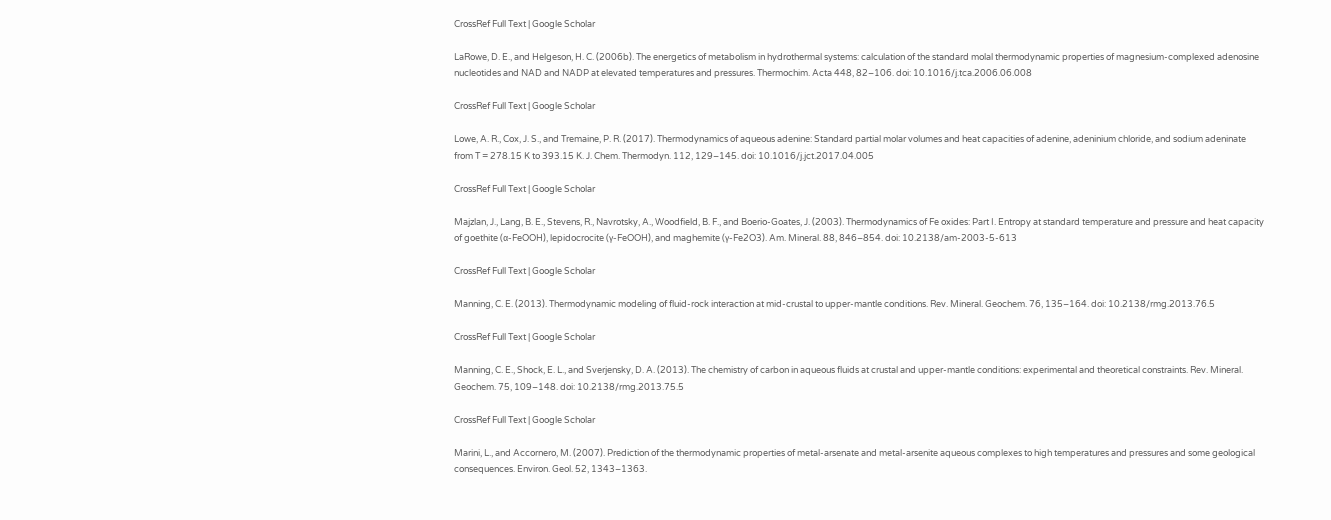CrossRef Full Text | Google Scholar

LaRowe, D. E., and Helgeson, H. C. (2006b). The energetics of metabolism in hydrothermal systems: calculation of the standard molal thermodynamic properties of magnesium-complexed adenosine nucleotides and NAD and NADP at elevated temperatures and pressures. Thermochim. Acta 448, 82–106. doi: 10.1016/j.tca.2006.06.008

CrossRef Full Text | Google Scholar

Lowe, A. R., Cox, J. S., and Tremaine, P. R. (2017). Thermodynamics of aqueous adenine: Standard partial molar volumes and heat capacities of adenine, adeninium chloride, and sodium adeninate from T = 278.15 K to 393.15 K. J. Chem. Thermodyn. 112, 129–145. doi: 10.1016/j.jct.2017.04.005

CrossRef Full Text | Google Scholar

Majzlan, J., Lang, B. E., Stevens, R., Navrotsky, A., Woodfield, B. F., and Boerio-Goates, J. (2003). Thermodynamics of Fe oxides: Part I. Entropy at standard temperature and pressure and heat capacity of goethite (α-FeOOH), lepidocrocite (γ-FeOOH), and maghemite (γ-Fe2O3). Am. Mineral. 88, 846–854. doi: 10.2138/am-2003-5-613

CrossRef Full Text | Google Scholar

Manning, C. E. (2013). Thermodynamic modeling of fluid-rock interaction at mid-crustal to upper-mantle conditions. Rev. Mineral. Geochem. 76, 135–164. doi: 10.2138/rmg.2013.76.5

CrossRef Full Text | Google Scholar

Manning, C. E., Shock, E. L., and Sverjensky, D. A. (2013). The chemistry of carbon in aqueous fluids at crustal and upper-mantle conditions: experimental and theoretical constraints. Rev. Mineral. Geochem. 75, 109–148. doi: 10.2138/rmg.2013.75.5

CrossRef Full Text | Google Scholar

Marini, L., and Accornero, M. (2007). Prediction of the thermodynamic properties of metal-arsenate and metal-arsenite aqueous complexes to high temperatures and pressures and some geological consequences. Environ. Geol. 52, 1343–1363.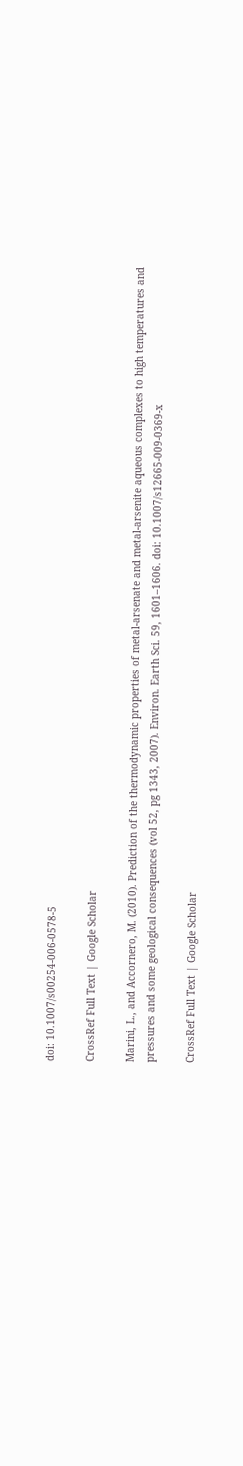doi: 10.1007/s00254-006-0578-5

CrossRef Full Text | Google Scholar

Marini, L., and Accornero, M. (2010). Prediction of the thermodynamic properties of metal-arsenate and metal-arsenite aqueous complexes to high temperatures and pressures and some geological consequences (vol 52, pg 1343, 2007). Environ. Earth Sci. 59, 1601–1606. doi: 10.1007/s12665-009-0369-x

CrossRef Full Text | Google Scholar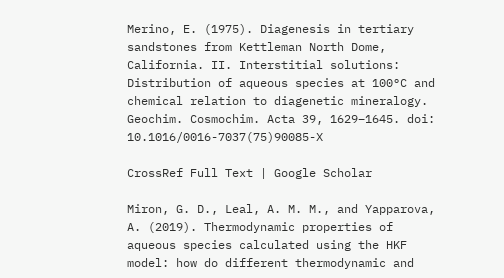Merino, E. (1975). Diagenesis in tertiary sandstones from Kettleman North Dome, California. II. Interstitial solutions: Distribution of aqueous species at 100°C and chemical relation to diagenetic mineralogy. Geochim. Cosmochim. Acta 39, 1629–1645. doi: 10.1016/0016-7037(75)90085-X

CrossRef Full Text | Google Scholar

Miron, G. D., Leal, A. M. M., and Yapparova, A. (2019). Thermodynamic properties of aqueous species calculated using the HKF model: how do different thermodynamic and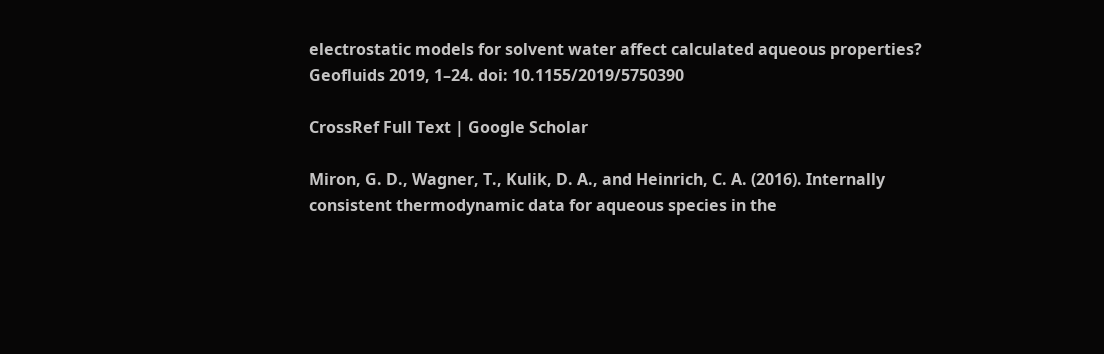electrostatic models for solvent water affect calculated aqueous properties? Geofluids 2019, 1–24. doi: 10.1155/2019/5750390

CrossRef Full Text | Google Scholar

Miron, G. D., Wagner, T., Kulik, D. A., and Heinrich, C. A. (2016). Internally consistent thermodynamic data for aqueous species in the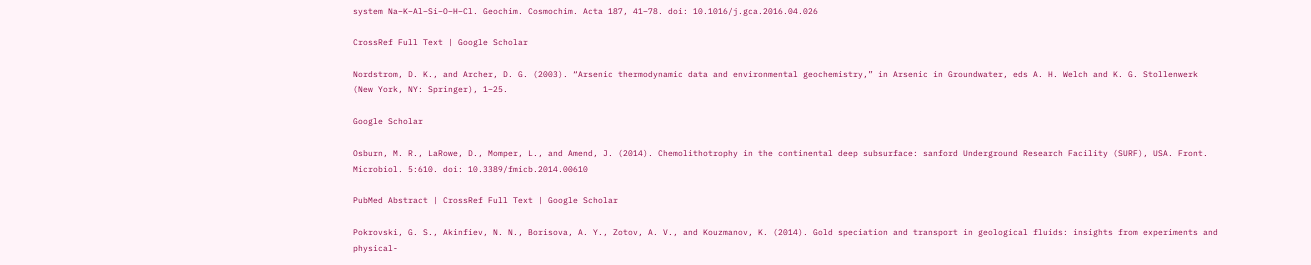system Na–K–Al–Si–O–H–Cl. Geochim. Cosmochim. Acta 187, 41–78. doi: 10.1016/j.gca.2016.04.026

CrossRef Full Text | Google Scholar

Nordstrom, D. K., and Archer, D. G. (2003). “Arsenic thermodynamic data and environmental geochemistry,” in Arsenic in Groundwater, eds A. H. Welch and K. G. Stollenwerk (New York, NY: Springer), 1–25.

Google Scholar

Osburn, M. R., LaRowe, D., Momper, L., and Amend, J. (2014). Chemolithotrophy in the continental deep subsurface: sanford Underground Research Facility (SURF), USA. Front. Microbiol. 5:610. doi: 10.3389/fmicb.2014.00610

PubMed Abstract | CrossRef Full Text | Google Scholar

Pokrovski, G. S., Akinfiev, N. N., Borisova, A. Y., Zotov, A. V., and Kouzmanov, K. (2014). Gold speciation and transport in geological fluids: insights from experiments and physical-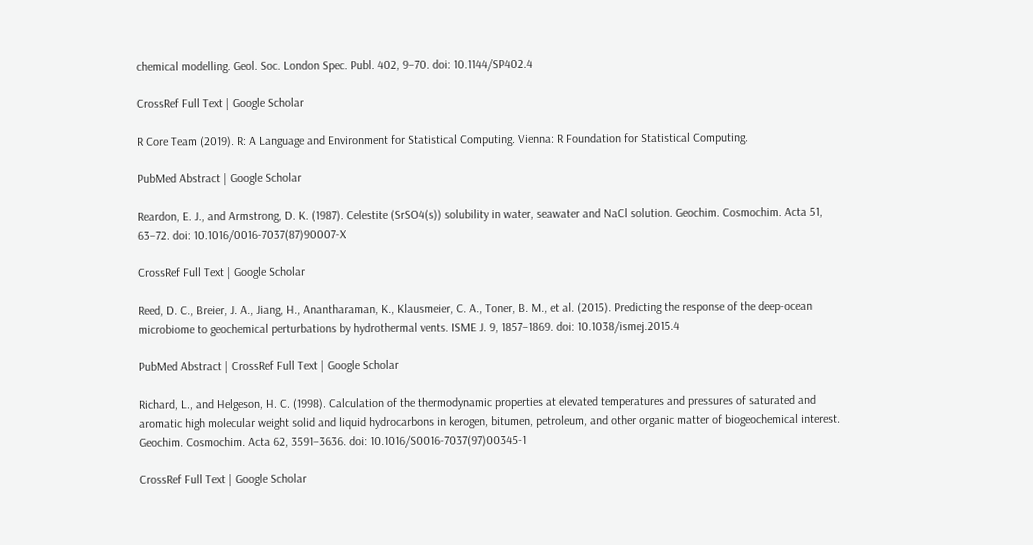chemical modelling. Geol. Soc. London Spec. Publ. 402, 9–70. doi: 10.1144/SP402.4

CrossRef Full Text | Google Scholar

R Core Team (2019). R: A Language and Environment for Statistical Computing. Vienna: R Foundation for Statistical Computing.

PubMed Abstract | Google Scholar

Reardon, E. J., and Armstrong, D. K. (1987). Celestite (SrSO4(s)) solubility in water, seawater and NaCl solution. Geochim. Cosmochim. Acta 51, 63–72. doi: 10.1016/0016-7037(87)90007-X

CrossRef Full Text | Google Scholar

Reed, D. C., Breier, J. A., Jiang, H., Anantharaman, K., Klausmeier, C. A., Toner, B. M., et al. (2015). Predicting the response of the deep-ocean microbiome to geochemical perturbations by hydrothermal vents. ISME J. 9, 1857–1869. doi: 10.1038/ismej.2015.4

PubMed Abstract | CrossRef Full Text | Google Scholar

Richard, L., and Helgeson, H. C. (1998). Calculation of the thermodynamic properties at elevated temperatures and pressures of saturated and aromatic high molecular weight solid and liquid hydrocarbons in kerogen, bitumen, petroleum, and other organic matter of biogeochemical interest. Geochim. Cosmochim. Acta 62, 3591–3636. doi: 10.1016/S0016-7037(97)00345-1

CrossRef Full Text | Google Scholar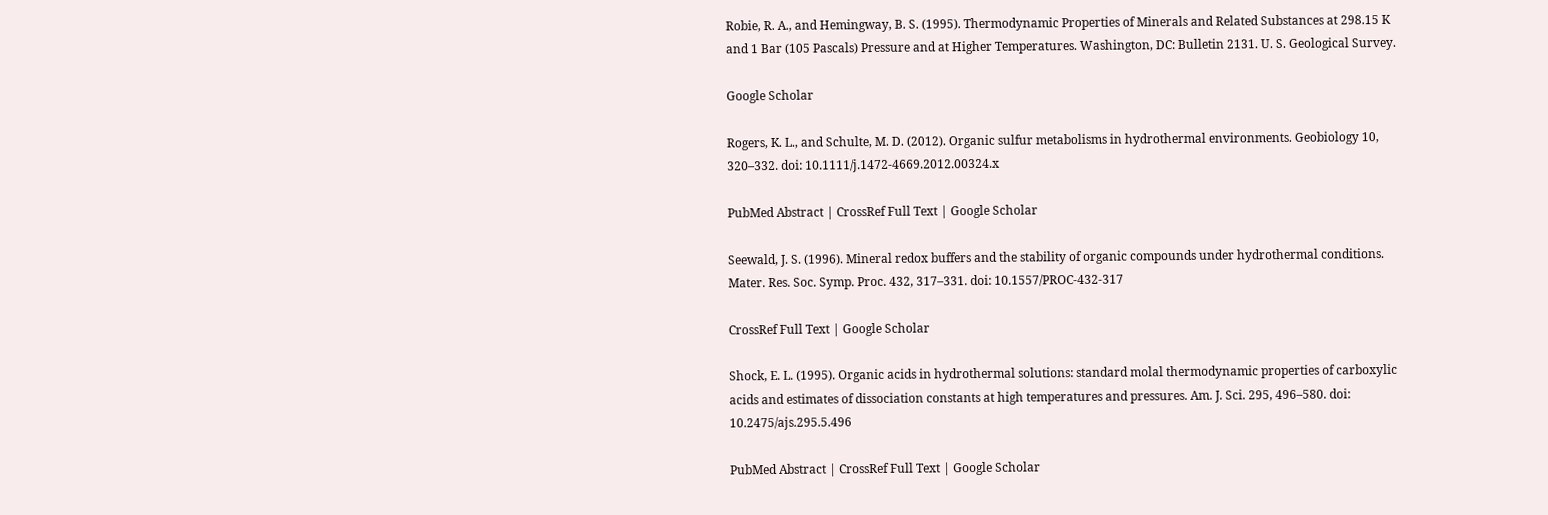Robie, R. A., and Hemingway, B. S. (1995). Thermodynamic Properties of Minerals and Related Substances at 298.15 K and 1 Bar (105 Pascals) Pressure and at Higher Temperatures. Washington, DC: Bulletin 2131. U. S. Geological Survey.

Google Scholar

Rogers, K. L., and Schulte, M. D. (2012). Organic sulfur metabolisms in hydrothermal environments. Geobiology 10, 320–332. doi: 10.1111/j.1472-4669.2012.00324.x

PubMed Abstract | CrossRef Full Text | Google Scholar

Seewald, J. S. (1996). Mineral redox buffers and the stability of organic compounds under hydrothermal conditions. Mater. Res. Soc. Symp. Proc. 432, 317–331. doi: 10.1557/PROC-432-317

CrossRef Full Text | Google Scholar

Shock, E. L. (1995). Organic acids in hydrothermal solutions: standard molal thermodynamic properties of carboxylic acids and estimates of dissociation constants at high temperatures and pressures. Am. J. Sci. 295, 496–580. doi: 10.2475/ajs.295.5.496

PubMed Abstract | CrossRef Full Text | Google Scholar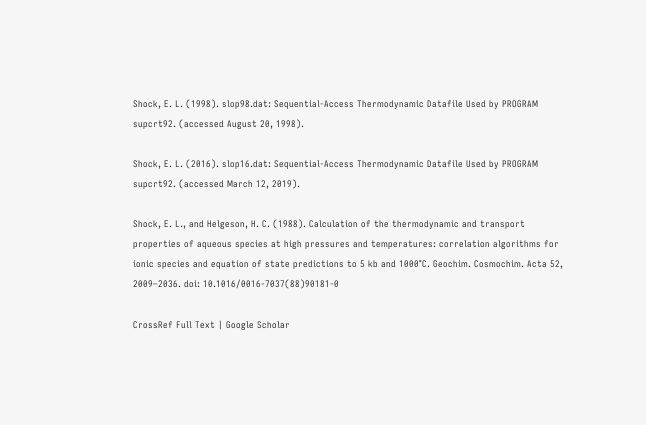Shock, E. L. (1998). slop98.dat: Sequential-Access Thermodynamic Datafile Used by PROGRAM supcrt92. (accessed August 20, 1998).

Shock, E. L. (2016). slop16.dat: Sequential-Access Thermodynamic Datafile Used by PROGRAM supcrt92. (accessed March 12, 2019).

Shock, E. L., and Helgeson, H. C. (1988). Calculation of the thermodynamic and transport properties of aqueous species at high pressures and temperatures: correlation algorithms for ionic species and equation of state predictions to 5 kb and 1000°C. Geochim. Cosmochim. Acta 52, 2009–2036. doi: 10.1016/0016-7037(88)90181-0

CrossRef Full Text | Google Scholar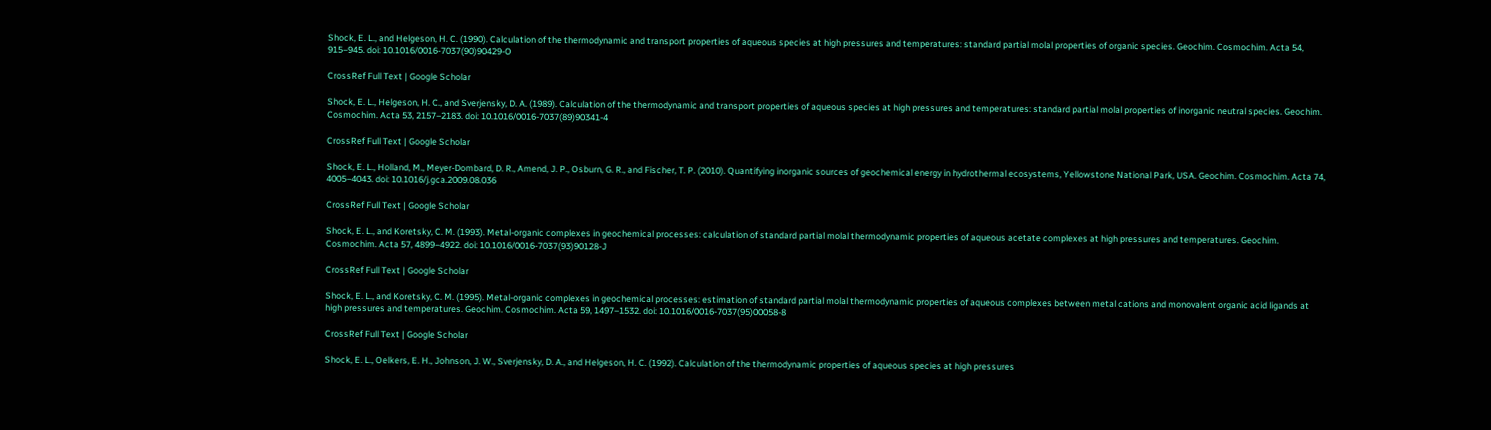Shock, E. L., and Helgeson, H. C. (1990). Calculation of the thermodynamic and transport properties of aqueous species at high pressures and temperatures: standard partial molal properties of organic species. Geochim. Cosmochim. Acta 54, 915–945. doi: 10.1016/0016-7037(90)90429-O

CrossRef Full Text | Google Scholar

Shock, E. L., Helgeson, H. C., and Sverjensky, D. A. (1989). Calculation of the thermodynamic and transport properties of aqueous species at high pressures and temperatures: standard partial molal properties of inorganic neutral species. Geochim. Cosmochim. Acta 53, 2157–2183. doi: 10.1016/0016-7037(89)90341-4

CrossRef Full Text | Google Scholar

Shock, E. L., Holland, M., Meyer-Dombard, D. R., Amend, J. P., Osburn, G. R., and Fischer, T. P. (2010). Quantifying inorganic sources of geochemical energy in hydrothermal ecosystems, Yellowstone National Park, USA. Geochim. Cosmochim. Acta 74, 4005–4043. doi: 10.1016/j.gca.2009.08.036

CrossRef Full Text | Google Scholar

Shock, E. L., and Koretsky, C. M. (1993). Metal-organic complexes in geochemical processes: calculation of standard partial molal thermodynamic properties of aqueous acetate complexes at high pressures and temperatures. Geochim. Cosmochim. Acta 57, 4899–4922. doi: 10.1016/0016-7037(93)90128-J

CrossRef Full Text | Google Scholar

Shock, E. L., and Koretsky, C. M. (1995). Metal-organic complexes in geochemical processes: estimation of standard partial molal thermodynamic properties of aqueous complexes between metal cations and monovalent organic acid ligands at high pressures and temperatures. Geochim. Cosmochim. Acta 59, 1497–1532. doi: 10.1016/0016-7037(95)00058-8

CrossRef Full Text | Google Scholar

Shock, E. L., Oelkers, E. H., Johnson, J. W., Sverjensky, D. A., and Helgeson, H. C. (1992). Calculation of the thermodynamic properties of aqueous species at high pressures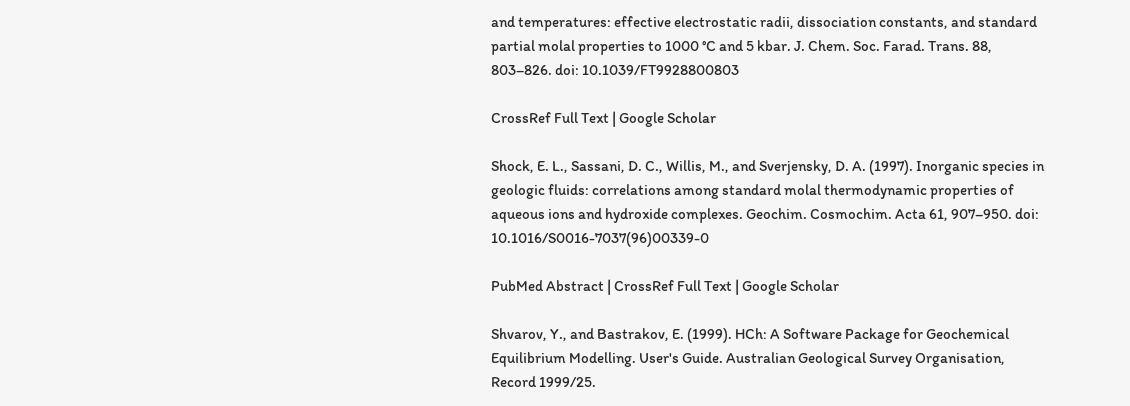and temperatures: effective electrostatic radii, dissociation constants, and standard partial molal properties to 1000 °C and 5 kbar. J. Chem. Soc. Farad. Trans. 88, 803–826. doi: 10.1039/FT9928800803

CrossRef Full Text | Google Scholar

Shock, E. L., Sassani, D. C., Willis, M., and Sverjensky, D. A. (1997). Inorganic species in geologic fluids: correlations among standard molal thermodynamic properties of aqueous ions and hydroxide complexes. Geochim. Cosmochim. Acta 61, 907–950. doi: 10.1016/S0016-7037(96)00339-0

PubMed Abstract | CrossRef Full Text | Google Scholar

Shvarov, Y., and Bastrakov, E. (1999). HCh: A Software Package for Geochemical Equilibrium Modelling. User's Guide. Australian Geological Survey Organisation, Record 1999/25.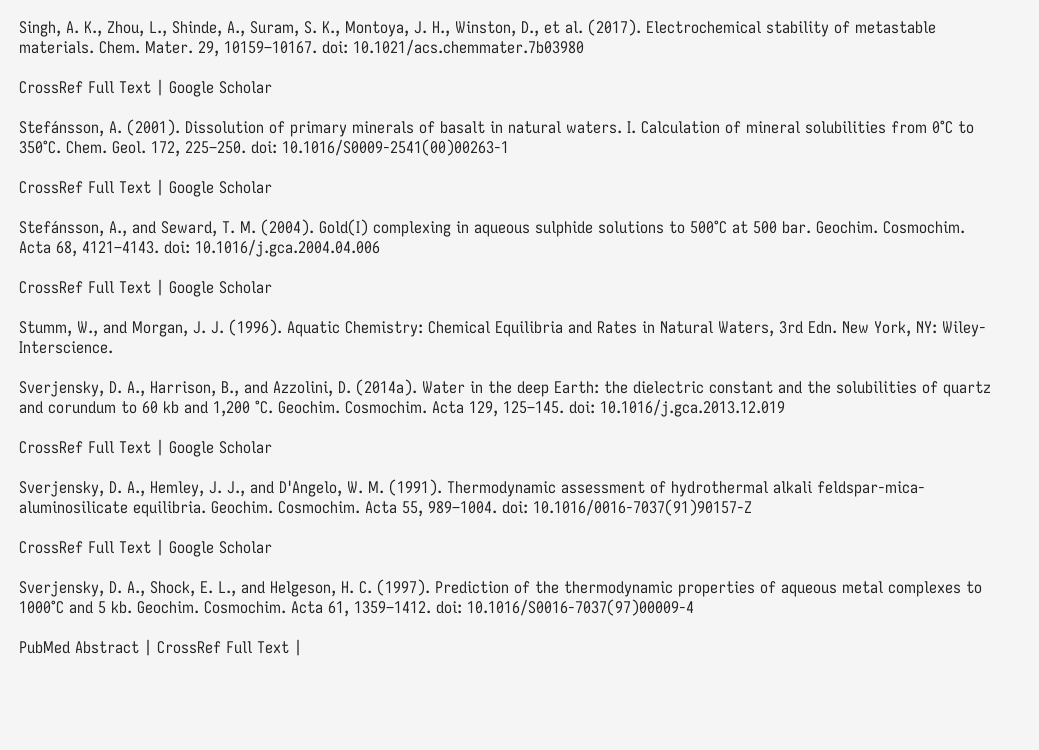Singh, A. K., Zhou, L., Shinde, A., Suram, S. K., Montoya, J. H., Winston, D., et al. (2017). Electrochemical stability of metastable materials. Chem. Mater. 29, 10159–10167. doi: 10.1021/acs.chemmater.7b03980

CrossRef Full Text | Google Scholar

Stefánsson, A. (2001). Dissolution of primary minerals of basalt in natural waters. I. Calculation of mineral solubilities from 0°C to 350°C. Chem. Geol. 172, 225–250. doi: 10.1016/S0009-2541(00)00263-1

CrossRef Full Text | Google Scholar

Stefánsson, A., and Seward, T. M. (2004). Gold(I) complexing in aqueous sulphide solutions to 500°C at 500 bar. Geochim. Cosmochim. Acta 68, 4121–4143. doi: 10.1016/j.gca.2004.04.006

CrossRef Full Text | Google Scholar

Stumm, W., and Morgan, J. J. (1996). Aquatic Chemistry: Chemical Equilibria and Rates in Natural Waters, 3rd Edn. New York, NY: Wiley-Interscience.

Sverjensky, D. A., Harrison, B., and Azzolini, D. (2014a). Water in the deep Earth: the dielectric constant and the solubilities of quartz and corundum to 60 kb and 1,200 °C. Geochim. Cosmochim. Acta 129, 125–145. doi: 10.1016/j.gca.2013.12.019

CrossRef Full Text | Google Scholar

Sverjensky, D. A., Hemley, J. J., and D'Angelo, W. M. (1991). Thermodynamic assessment of hydrothermal alkali feldspar-mica-aluminosilicate equilibria. Geochim. Cosmochim. Acta 55, 989–1004. doi: 10.1016/0016-7037(91)90157-Z

CrossRef Full Text | Google Scholar

Sverjensky, D. A., Shock, E. L., and Helgeson, H. C. (1997). Prediction of the thermodynamic properties of aqueous metal complexes to 1000°C and 5 kb. Geochim. Cosmochim. Acta 61, 1359–1412. doi: 10.1016/S0016-7037(97)00009-4

PubMed Abstract | CrossRef Full Text |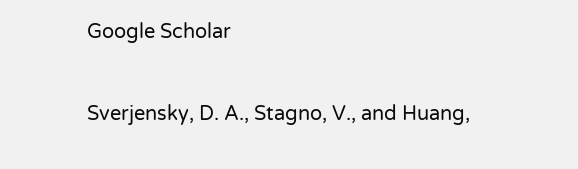Google Scholar

Sverjensky, D. A., Stagno, V., and Huang,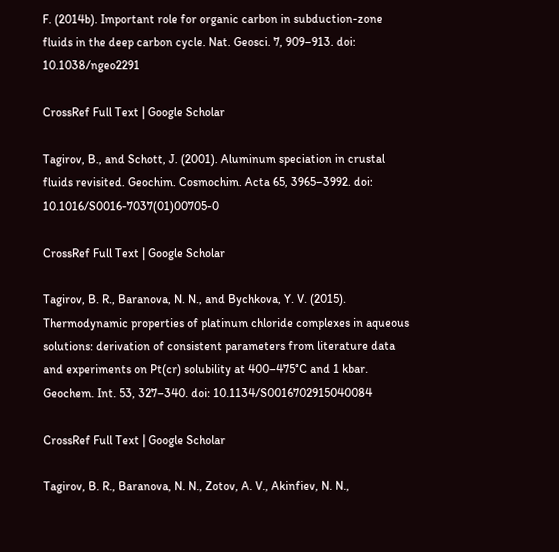F. (2014b). Important role for organic carbon in subduction-zone fluids in the deep carbon cycle. Nat. Geosci. 7, 909–913. doi: 10.1038/ngeo2291

CrossRef Full Text | Google Scholar

Tagirov, B., and Schott, J. (2001). Aluminum speciation in crustal fluids revisited. Geochim. Cosmochim. Acta 65, 3965–3992. doi: 10.1016/S0016-7037(01)00705-0

CrossRef Full Text | Google Scholar

Tagirov, B. R., Baranova, N. N., and Bychkova, Y. V. (2015). Thermodynamic properties of platinum chloride complexes in aqueous solutions: derivation of consistent parameters from literature data and experiments on Pt(cr) solubility at 400–475°C and 1 kbar. Geochem. Int. 53, 327–340. doi: 10.1134/S0016702915040084

CrossRef Full Text | Google Scholar

Tagirov, B. R., Baranova, N. N., Zotov, A. V., Akinfiev, N. N.,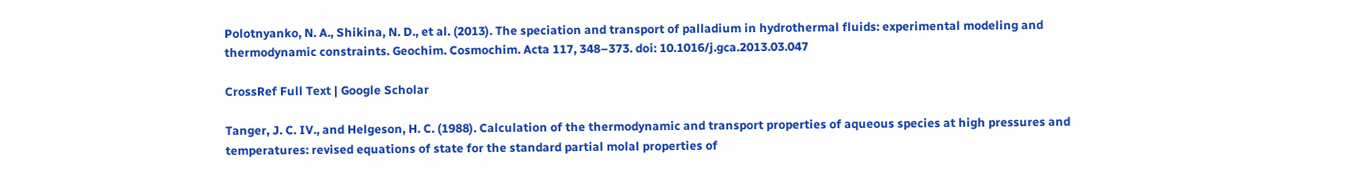Polotnyanko, N. A., Shikina, N. D., et al. (2013). The speciation and transport of palladium in hydrothermal fluids: experimental modeling and thermodynamic constraints. Geochim. Cosmochim. Acta 117, 348–373. doi: 10.1016/j.gca.2013.03.047

CrossRef Full Text | Google Scholar

Tanger, J. C. IV., and Helgeson, H. C. (1988). Calculation of the thermodynamic and transport properties of aqueous species at high pressures and temperatures: revised equations of state for the standard partial molal properties of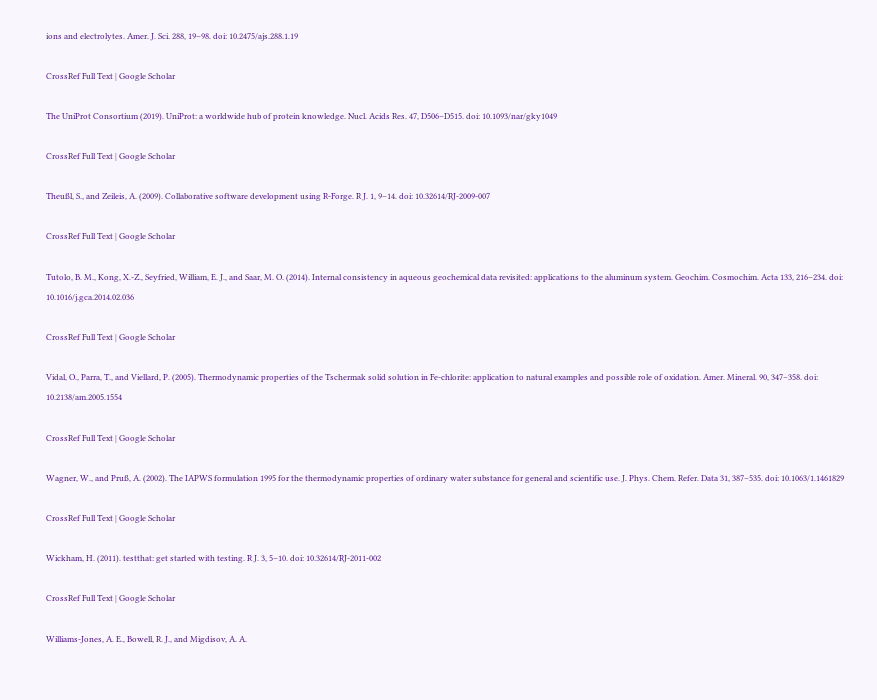ions and electrolytes. Amer. J. Sci. 288, 19–98. doi: 10.2475/ajs.288.1.19

CrossRef Full Text | Google Scholar

The UniProt Consortium (2019). UniProt: a worldwide hub of protein knowledge. Nucl. Acids Res. 47, D506–D515. doi: 10.1093/nar/gky1049

CrossRef Full Text | Google Scholar

Theußl, S., and Zeileis, A. (2009). Collaborative software development using R-Forge. R J. 1, 9–14. doi: 10.32614/RJ-2009-007

CrossRef Full Text | Google Scholar

Tutolo, B. M., Kong, X.-Z., Seyfried, William, E. J., and Saar, M. O. (2014). Internal consistency in aqueous geochemical data revisited: applications to the aluminum system. Geochim. Cosmochim. Acta 133, 216–234. doi: 10.1016/j.gca.2014.02.036

CrossRef Full Text | Google Scholar

Vidal, O., Parra, T., and Viellard, P. (2005). Thermodynamic properties of the Tschermak solid solution in Fe-chlorite: application to natural examples and possible role of oxidation. Amer. Mineral. 90, 347–358. doi: 10.2138/am.2005.1554

CrossRef Full Text | Google Scholar

Wagner, W., and Pruß, A. (2002). The IAPWS formulation 1995 for the thermodynamic properties of ordinary water substance for general and scientific use. J. Phys. Chem. Refer. Data 31, 387–535. doi: 10.1063/1.1461829

CrossRef Full Text | Google Scholar

Wickham, H. (2011). testthat: get started with testing. R J. 3, 5–10. doi: 10.32614/RJ-2011-002

CrossRef Full Text | Google Scholar

Williams-Jones, A. E., Bowell, R. J., and Migdisov, A. A.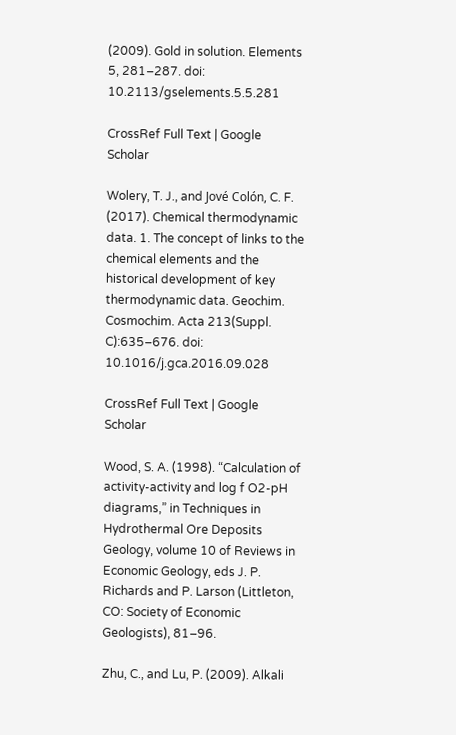(2009). Gold in solution. Elements 5, 281–287. doi: 10.2113/gselements.5.5.281

CrossRef Full Text | Google Scholar

Wolery, T. J., and Jové Colón, C. F. (2017). Chemical thermodynamic data. 1. The concept of links to the chemical elements and the historical development of key thermodynamic data. Geochim. Cosmochim. Acta 213(Suppl. C):635–676. doi: 10.1016/j.gca.2016.09.028

CrossRef Full Text | Google Scholar

Wood, S. A. (1998). “Calculation of activity-activity and log f O2-pH diagrams,” in Techniques in Hydrothermal Ore Deposits Geology, volume 10 of Reviews in Economic Geology, eds J. P. Richards and P. Larson (Littleton, CO: Society of Economic Geologists), 81–96.

Zhu, C., and Lu, P. (2009). Alkali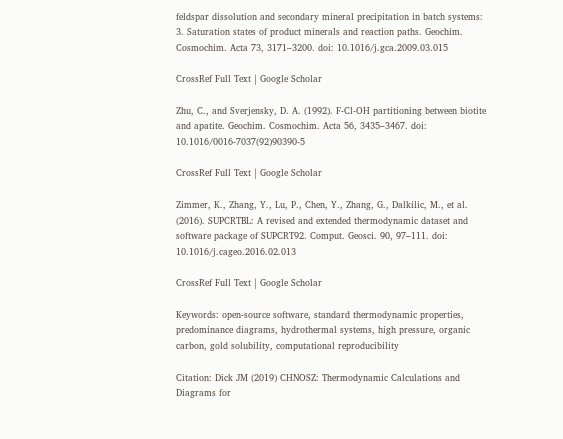feldspar dissolution and secondary mineral precipitation in batch systems: 3. Saturation states of product minerals and reaction paths. Geochim. Cosmochim. Acta 73, 3171–3200. doi: 10.1016/j.gca.2009.03.015

CrossRef Full Text | Google Scholar

Zhu, C., and Sverjensky, D. A. (1992). F-Cl-OH partitioning between biotite and apatite. Geochim. Cosmochim. Acta 56, 3435–3467. doi: 10.1016/0016-7037(92)90390-5

CrossRef Full Text | Google Scholar

Zimmer, K., Zhang, Y., Lu, P., Chen, Y., Zhang, G., Dalkilic, M., et al. (2016). SUPCRTBL: A revised and extended thermodynamic dataset and software package of SUPCRT92. Comput. Geosci. 90, 97–111. doi: 10.1016/j.cageo.2016.02.013

CrossRef Full Text | Google Scholar

Keywords: open-source software, standard thermodynamic properties, predominance diagrams, hydrothermal systems, high pressure, organic carbon, gold solubility, computational reproducibility

Citation: Dick JM (2019) CHNOSZ: Thermodynamic Calculations and Diagrams for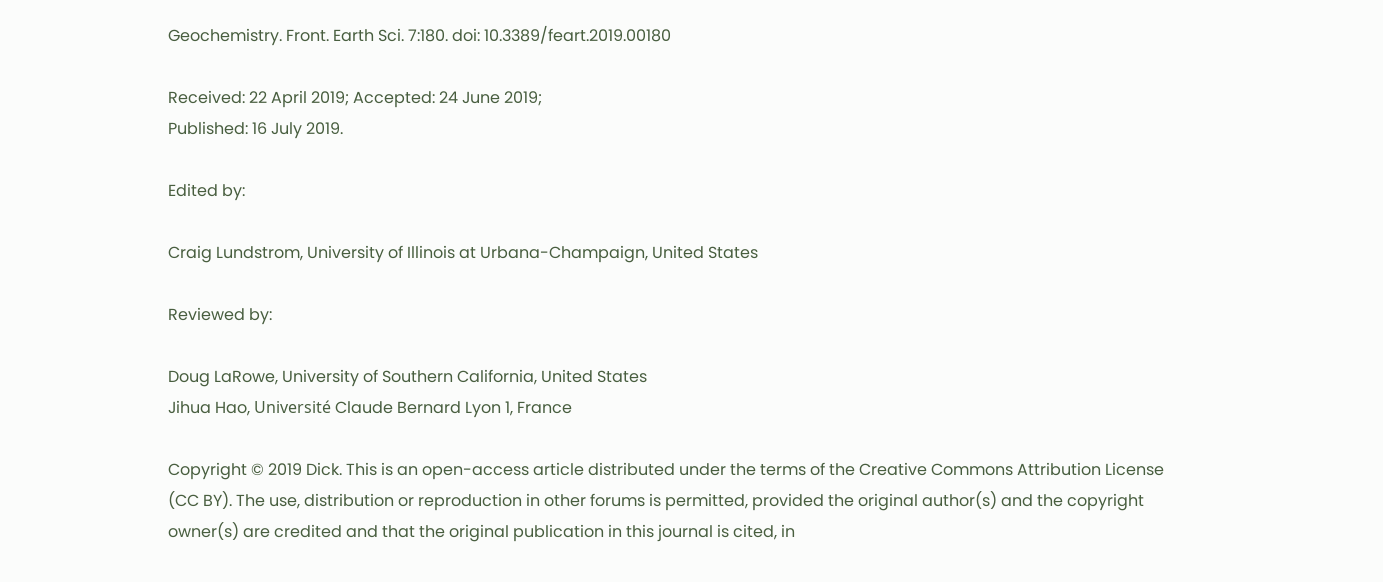Geochemistry. Front. Earth Sci. 7:180. doi: 10.3389/feart.2019.00180

Received: 22 April 2019; Accepted: 24 June 2019;
Published: 16 July 2019.

Edited by:

Craig Lundstrom, University of Illinois at Urbana-Champaign, United States

Reviewed by:

Doug LaRowe, University of Southern California, United States
Jihua Hao, Université Claude Bernard Lyon 1, France

Copyright © 2019 Dick. This is an open-access article distributed under the terms of the Creative Commons Attribution License (CC BY). The use, distribution or reproduction in other forums is permitted, provided the original author(s) and the copyright owner(s) are credited and that the original publication in this journal is cited, in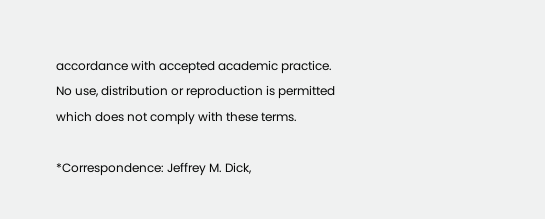accordance with accepted academic practice. No use, distribution or reproduction is permitted which does not comply with these terms.

*Correspondence: Jeffrey M. Dick,